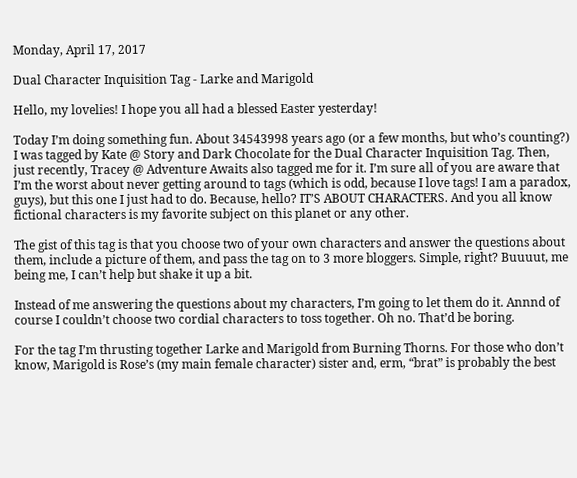Monday, April 17, 2017

Dual Character Inquisition Tag - Larke and Marigold

Hello, my lovelies! I hope you all had a blessed Easter yesterday!

Today I’m doing something fun. About 34543998 years ago (or a few months, but who’s counting?) I was tagged by Kate @ Story and Dark Chocolate for the Dual Character Inquisition Tag. Then, just recently, Tracey @ Adventure Awaits also tagged me for it. I’m sure all of you are aware that I’m the worst about never getting around to tags (which is odd, because I love tags! I am a paradox, guys), but this one I just had to do. Because, hello? IT’S ABOUT CHARACTERS. And you all know fictional characters is my favorite subject on this planet or any other.

The gist of this tag is that you choose two of your own characters and answer the questions about them, include a picture of them, and pass the tag on to 3 more bloggers. Simple, right? Buuuut, me being me, I can’t help but shake it up a bit.

Instead of me answering the questions about my characters, I’m going to let them do it. Annnd of course I couldn’t choose two cordial characters to toss together. Oh no. That’d be boring.

For the tag I’m thrusting together Larke and Marigold from Burning Thorns. For those who don’t know, Marigold is Rose’s (my main female character) sister and, erm, “brat” is probably the best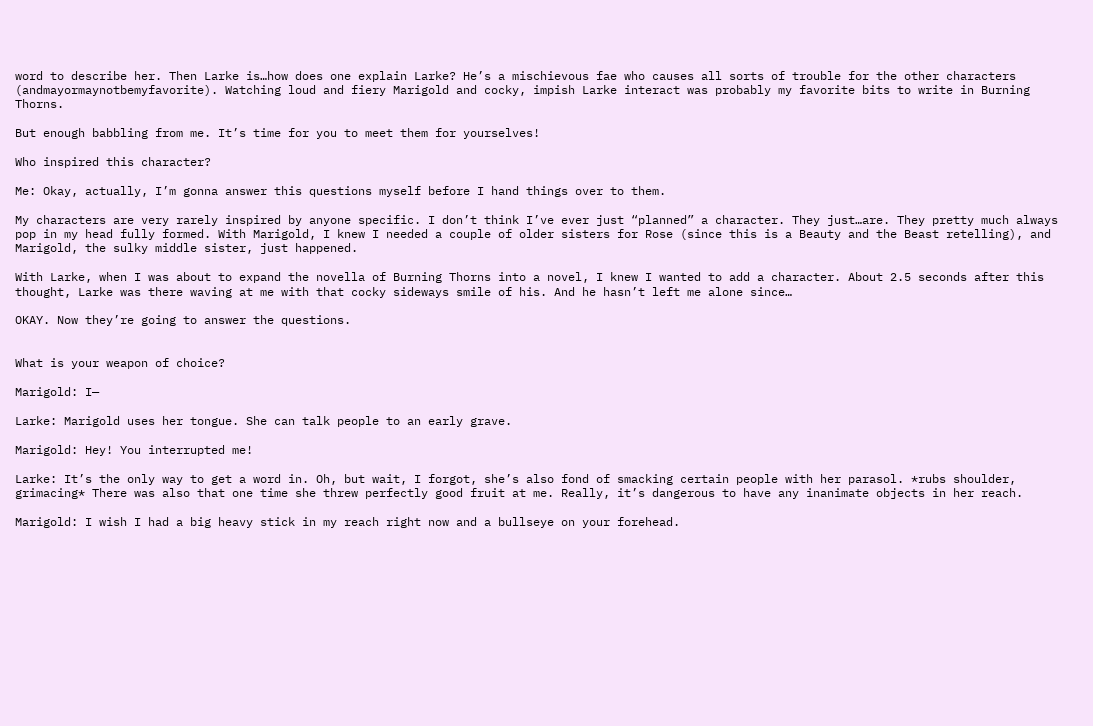word to describe her. Then Larke is…how does one explain Larke? He’s a mischievous fae who causes all sorts of trouble for the other characters (andmayormaynotbemyfavorite). Watching loud and fiery Marigold and cocky, impish Larke interact was probably my favorite bits to write in Burning Thorns.

But enough babbling from me. It’s time for you to meet them for yourselves!

Who inspired this character?

Me: Okay, actually, I’m gonna answer this questions myself before I hand things over to them.

My characters are very rarely inspired by anyone specific. I don’t think I’ve ever just “planned” a character. They just…are. They pretty much always pop in my head fully formed. With Marigold, I knew I needed a couple of older sisters for Rose (since this is a Beauty and the Beast retelling), and Marigold, the sulky middle sister, just happened.

With Larke, when I was about to expand the novella of Burning Thorns into a novel, I knew I wanted to add a character. About 2.5 seconds after this thought, Larke was there waving at me with that cocky sideways smile of his. And he hasn’t left me alone since…

OKAY. Now they’re going to answer the questions.


What is your weapon of choice?

Marigold: I—

Larke: Marigold uses her tongue. She can talk people to an early grave.

Marigold: Hey! You interrupted me!

Larke: It’s the only way to get a word in. Oh, but wait, I forgot, she’s also fond of smacking certain people with her parasol. *rubs shoulder, grimacing* There was also that one time she threw perfectly good fruit at me. Really, it’s dangerous to have any inanimate objects in her reach.

Marigold: I wish I had a big heavy stick in my reach right now and a bullseye on your forehead.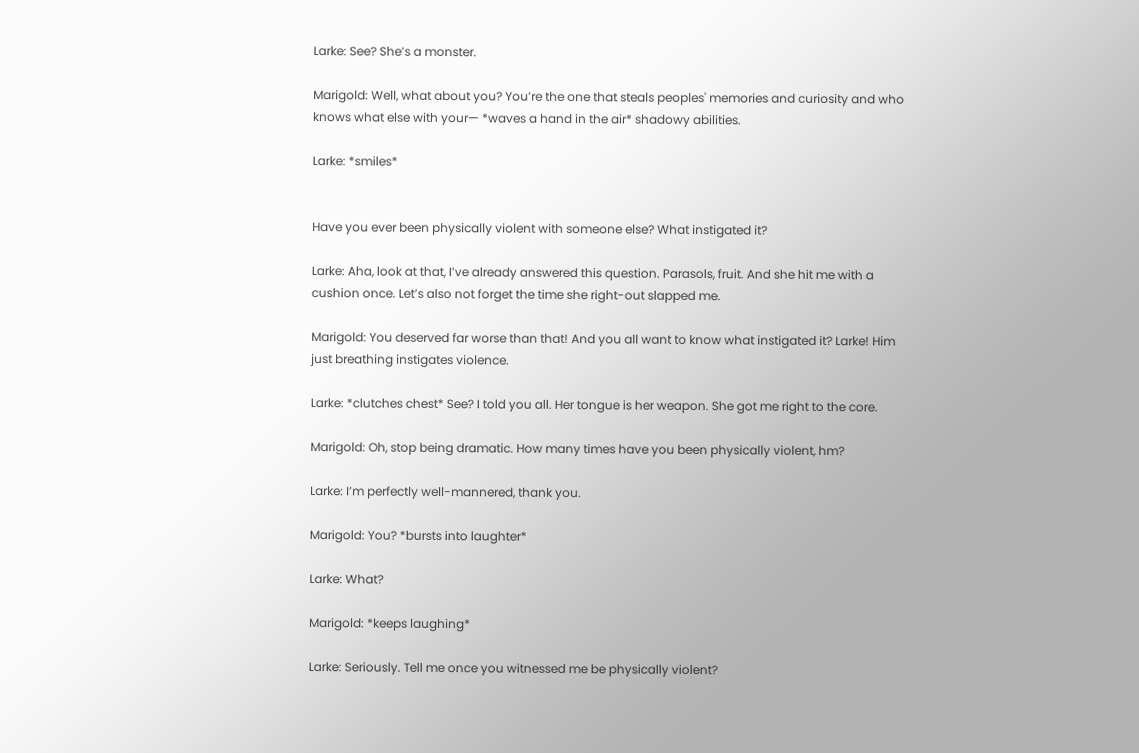Larke: See? She’s a monster.

Marigold: Well, what about you? You’re the one that steals peoples' memories and curiosity and who knows what else with your— *waves a hand in the air* shadowy abilities.

Larke: *smiles*


Have you ever been physically violent with someone else? What instigated it?

Larke: Aha, look at that, I’ve already answered this question. Parasols, fruit. And she hit me with a cushion once. Let’s also not forget the time she right-out slapped me.

Marigold: You deserved far worse than that! And you all want to know what instigated it? Larke! Him just breathing instigates violence.

Larke: *clutches chest* See? I told you all. Her tongue is her weapon. She got me right to the core.

Marigold: Oh, stop being dramatic. How many times have you been physically violent, hm?

Larke: I’m perfectly well-mannered, thank you.

Marigold: You? *bursts into laughter*

Larke: What?

Marigold: *keeps laughing*

Larke: Seriously. Tell me once you witnessed me be physically violent?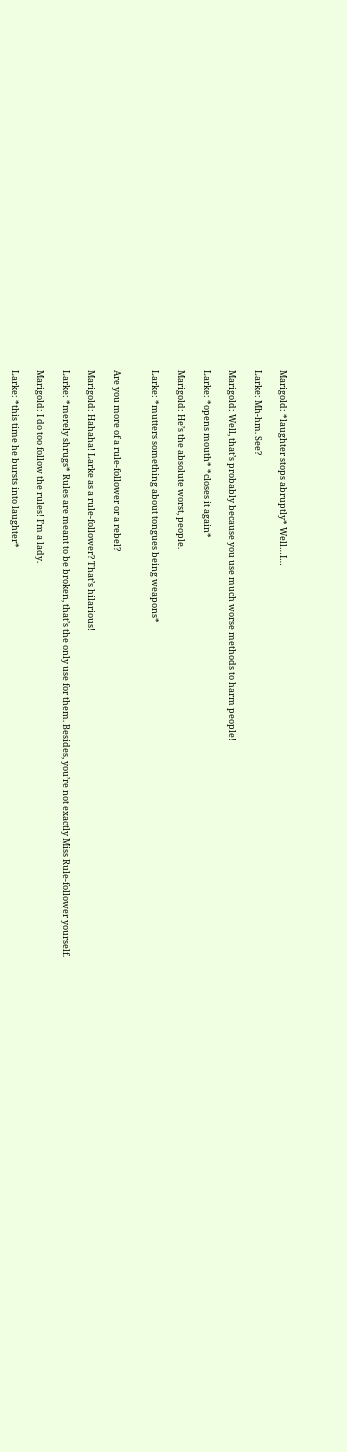Marigold: *laughter stops abruptly* Well…I…

Larke: Mh-hm. See?

Marigold: Well, that’s probably because you use much worse methods to harm people!

Larke: *opens mouth* *closes it again*

Marigold: He’s the absolute worst, people.

Larke: *mutters something about tongues being weapons*


Are you more of a rule-follower or a rebel?

Marigold: Hahaha! Larke as a rule-follower? That’s hilarious!

Larke: *merely shrugs* Rules are meant to be broken, that’s the only use for them. Besides, you’re not exactly Miss Rule-follower yourself.

Marigold: I do too follow the rules! I’m a lady.

Larke: *this time he bursts into laughter*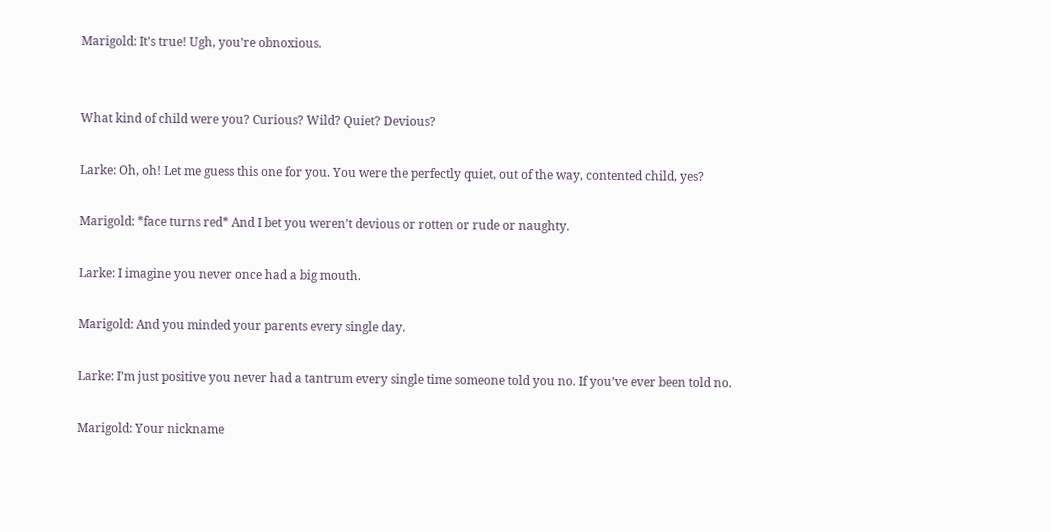Marigold: It’s true! Ugh, you’re obnoxious.


What kind of child were you? Curious? Wild? Quiet? Devious?

Larke: Oh, oh! Let me guess this one for you. You were the perfectly quiet, out of the way, contented child, yes?

Marigold: *face turns red* And I bet you weren’t devious or rotten or rude or naughty.

Larke: I imagine you never once had a big mouth.

Marigold: And you minded your parents every single day.

Larke: I’m just positive you never had a tantrum every single time someone told you no. If you’ve ever been told no.

Marigold: Your nickname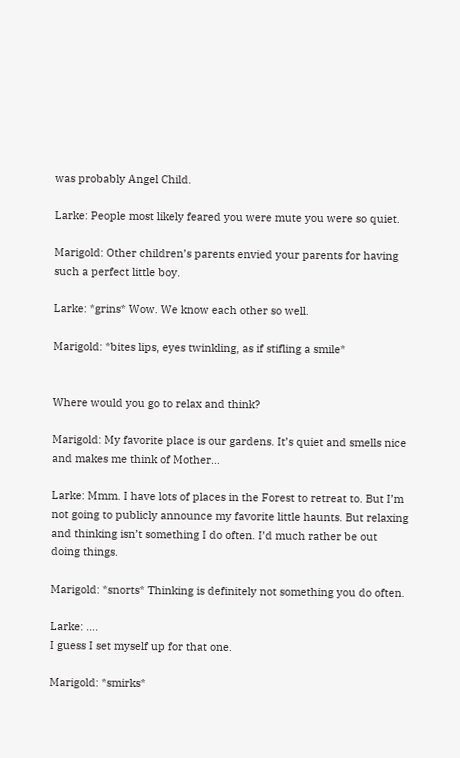was probably Angel Child.

Larke: People most likely feared you were mute you were so quiet.

Marigold: Other children’s parents envied your parents for having such a perfect little boy.

Larke: *grins* Wow. We know each other so well.

Marigold: *bites lips, eyes twinkling, as if stifling a smile*


Where would you go to relax and think?

Marigold: My favorite place is our gardens. It’s quiet and smells nice and makes me think of Mother…

Larke: Mmm. I have lots of places in the Forest to retreat to. But I’m not going to publicly announce my favorite little haunts. But relaxing and thinking isn’t something I do often. I’d much rather be out doing things.

Marigold: *snorts* Thinking is definitely not something you do often.

Larke: ….
I guess I set myself up for that one.

Marigold: *smirks*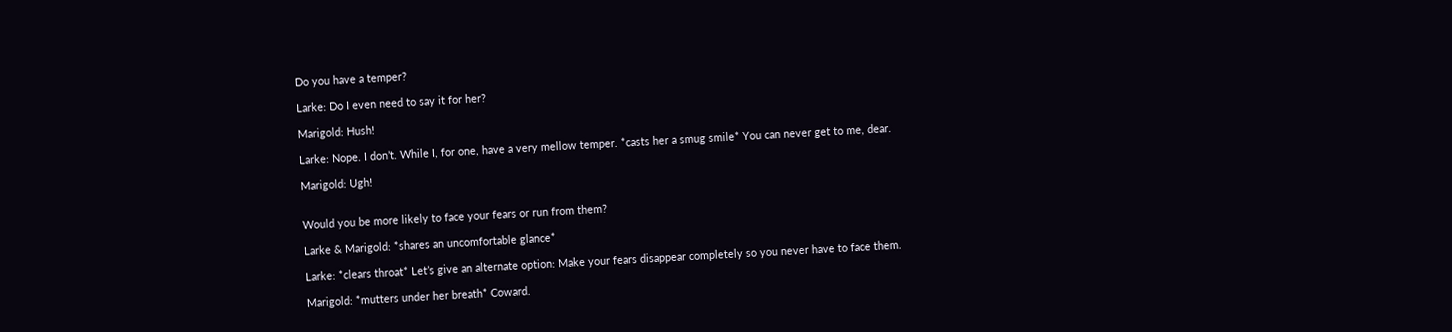Do you have a temper?

Larke: Do I even need to say it for her?

Marigold: Hush!

Larke: Nope. I don’t. While I, for one, have a very mellow temper. *casts her a smug smile* You can never get to me, dear.

Marigold: Ugh!


Would you be more likely to face your fears or run from them?

Larke & Marigold: *shares an uncomfortable glance*

Larke: *clears throat* Let’s give an alternate option: Make your fears disappear completely so you never have to face them.

Marigold: *mutters under her breath* Coward.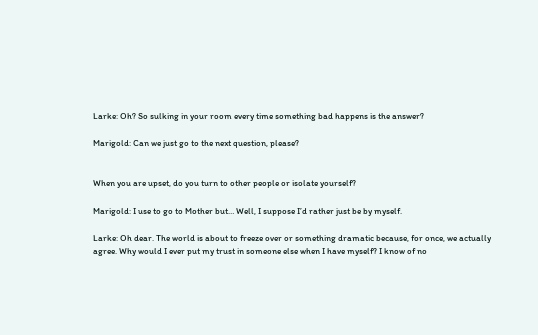Larke: Oh? So sulking in your room every time something bad happens is the answer?

Marigold: Can we just go to the next question, please?


When you are upset, do you turn to other people or isolate yourself?

Marigold: I use to go to Mother but… Well, I suppose I’d rather just be by myself.

Larke: Oh dear. The world is about to freeze over or something dramatic because, for once, we actually agree. Why would I ever put my trust in someone else when I have myself? I know of no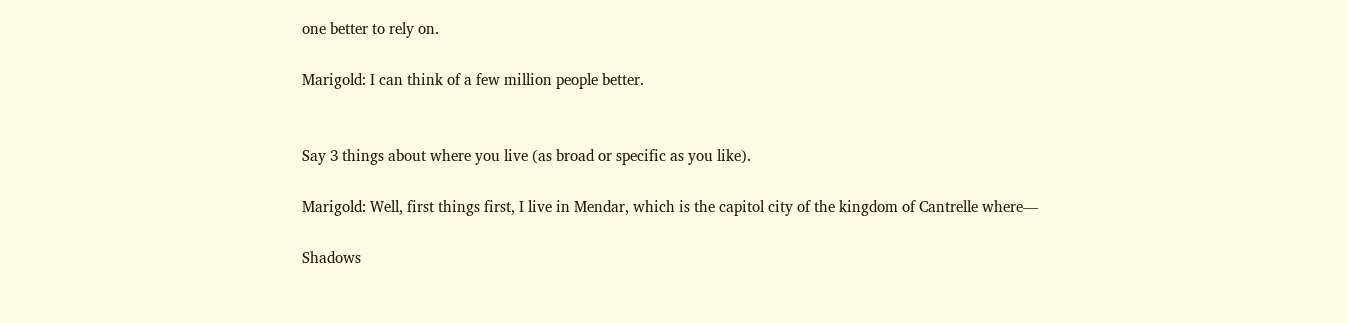one better to rely on.

Marigold: I can think of a few million people better.


Say 3 things about where you live (as broad or specific as you like).

Marigold: Well, first things first, I live in Mendar, which is the capitol city of the kingdom of Cantrelle where—

Shadows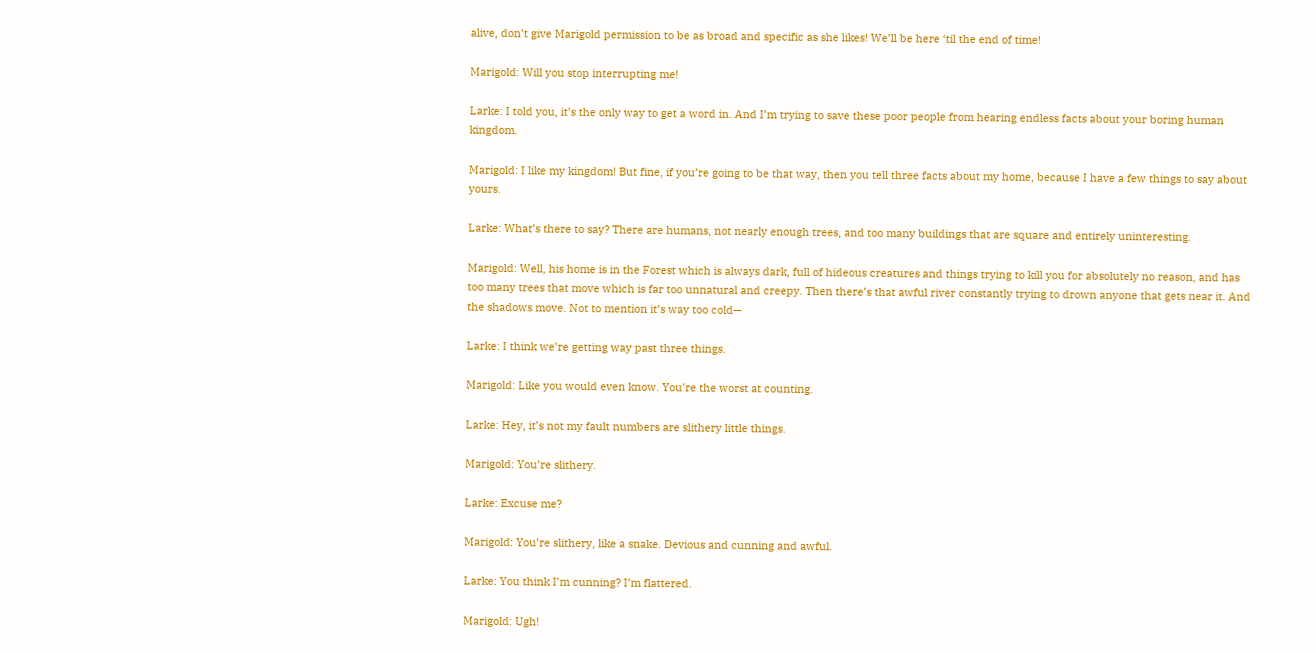alive, don’t give Marigold permission to be as broad and specific as she likes! We’ll be here ‘til the end of time!

Marigold: Will you stop interrupting me!

Larke: I told you, it’s the only way to get a word in. And I’m trying to save these poor people from hearing endless facts about your boring human kingdom.

Marigold: I like my kingdom! But fine, if you’re going to be that way, then you tell three facts about my home, because I have a few things to say about yours.

Larke: What’s there to say? There are humans, not nearly enough trees, and too many buildings that are square and entirely uninteresting.

Marigold: Well, his home is in the Forest which is always dark, full of hideous creatures and things trying to kill you for absolutely no reason, and has too many trees that move which is far too unnatural and creepy. Then there’s that awful river constantly trying to drown anyone that gets near it. And the shadows move. Not to mention it’s way too cold—

Larke: I think we’re getting way past three things.

Marigold: Like you would even know. You’re the worst at counting.

Larke: Hey, it’s not my fault numbers are slithery little things.

Marigold: You’re slithery.

Larke: Excuse me?

Marigold: You’re slithery, like a snake. Devious and cunning and awful.

Larke: You think I’m cunning? I’m flattered.

Marigold: Ugh!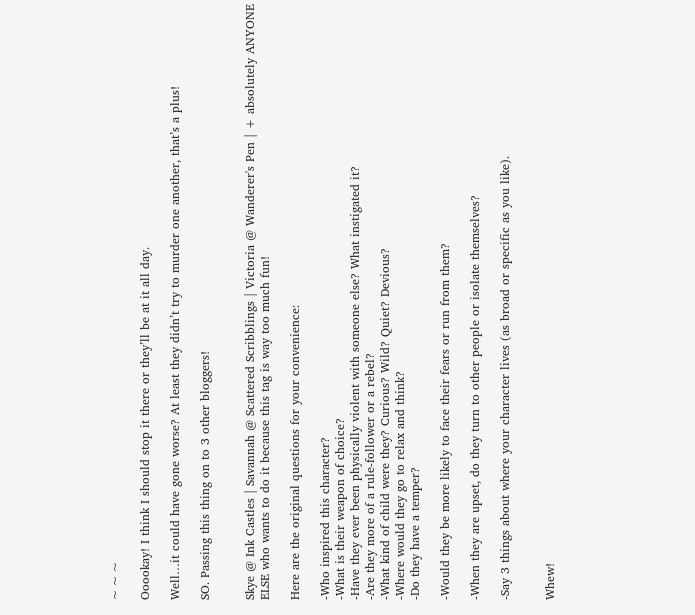~ ~ ~

Ooookay! I think I should stop it there or they’ll be at it all day.

Well…it could have gone worse? At least they didn’t try to murder one another, that’s a plus!

SO. Passing this thing on to 3 other bloggers!


Skye @ Ink Castles | Savannah @ Scattered Scribblings | Victoria @ Wanderer's Pen | + absolutely ANYONE ELSE who wants to do it because this tag is way too much fun!

Here are the original questions for your convenience:

-Who inspired this character?
-What is their weapon of choice?
-Have they ever been physically violent with someone else? What instigated it?
-Are they more of a rule-follower or a rebel?
-What kind of child were they? Curious? Wild? Quiet? Devious?
-Where would they go to relax and think?
-Do they have a temper?

-Would they be more likely to face their fears or run from them?

-When they are upset, do they turn to other people or isolate themselves?

-Say 3 things about where your character lives (as broad or specific as you like).


Whew!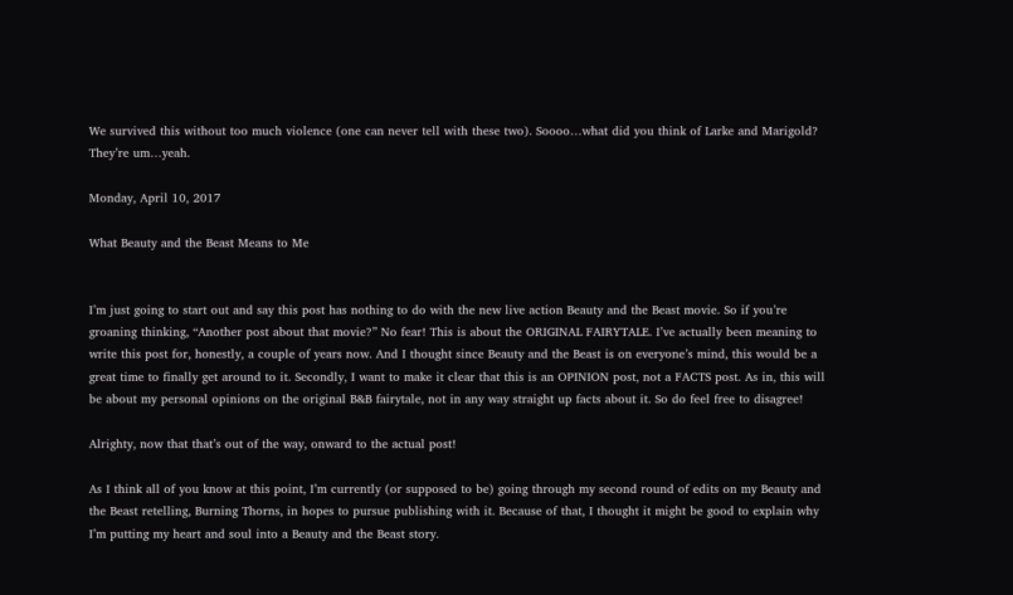We survived this without too much violence (one can never tell with these two). Soooo…what did you think of Larke and Marigold? They’re um…yeah.

Monday, April 10, 2017

What Beauty and the Beast Means to Me


I’m just going to start out and say this post has nothing to do with the new live action Beauty and the Beast movie. So if you’re groaning thinking, “Another post about that movie?” No fear! This is about the ORIGINAL FAIRYTALE. I’ve actually been meaning to write this post for, honestly, a couple of years now. And I thought since Beauty and the Beast is on everyone’s mind, this would be a great time to finally get around to it. Secondly, I want to make it clear that this is an OPINION post, not a FACTS post. As in, this will be about my personal opinions on the original B&B fairytale, not in any way straight up facts about it. So do feel free to disagree!

Alrighty, now that that’s out of the way, onward to the actual post!

As I think all of you know at this point, I’m currently (or supposed to be) going through my second round of edits on my Beauty and the Beast retelling, Burning Thorns, in hopes to pursue publishing with it. Because of that, I thought it might be good to explain why I’m putting my heart and soul into a Beauty and the Beast story.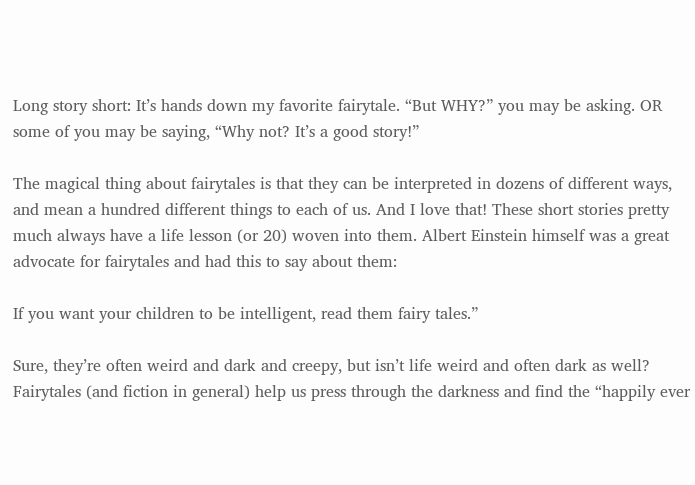Long story short: It’s hands down my favorite fairytale. “But WHY?” you may be asking. OR some of you may be saying, “Why not? It’s a good story!”

The magical thing about fairytales is that they can be interpreted in dozens of different ways, and mean a hundred different things to each of us. And I love that! These short stories pretty much always have a life lesson (or 20) woven into them. Albert Einstein himself was a great advocate for fairytales and had this to say about them:

If you want your children to be intelligent, read them fairy tales.”

Sure, they’re often weird and dark and creepy, but isn’t life weird and often dark as well? Fairytales (and fiction in general) help us press through the darkness and find the “happily ever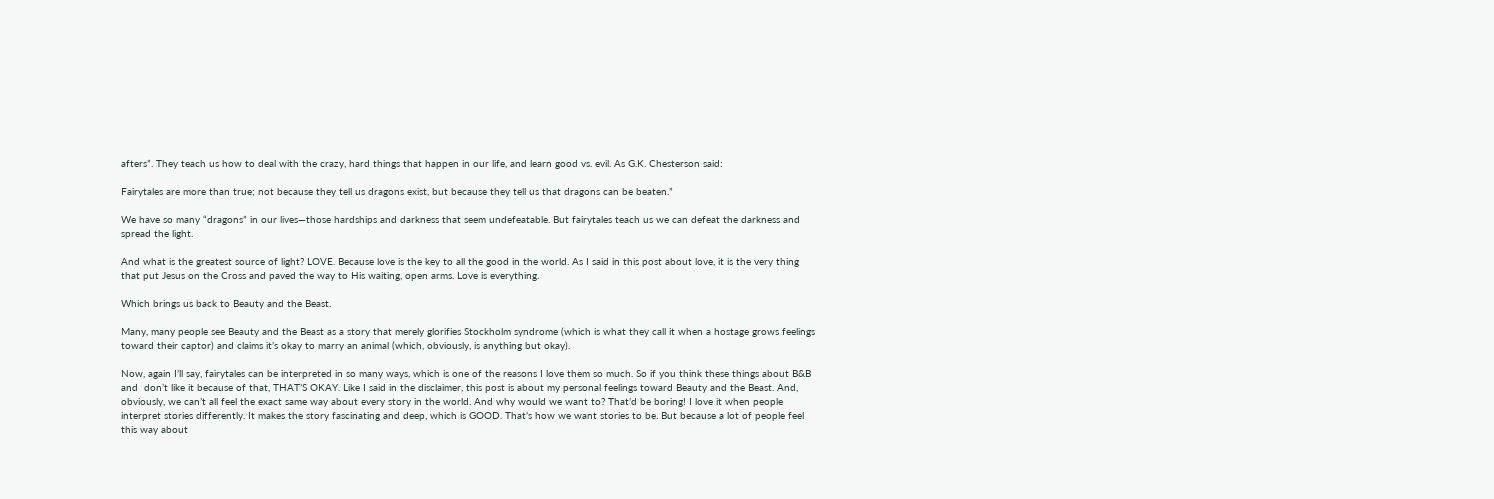afters”. They teach us how to deal with the crazy, hard things that happen in our life, and learn good vs. evil. As G.K. Chesterson said:

Fairytales are more than true; not because they tell us dragons exist, but because they tell us that dragons can be beaten.”

We have so many “dragons” in our lives—those hardships and darkness that seem undefeatable. But fairytales teach us we can defeat the darkness and spread the light.

And what is the greatest source of light? LOVE. Because love is the key to all the good in the world. As I said in this post about love, it is the very thing that put Jesus on the Cross and paved the way to His waiting, open arms. Love is everything.

Which brings us back to Beauty and the Beast.

Many, many people see Beauty and the Beast as a story that merely glorifies Stockholm syndrome (which is what they call it when a hostage grows feelings toward their captor) and claims it’s okay to marry an animal (which, obviously, is anything but okay).

Now, again I’ll say, fairytales can be interpreted in so many ways, which is one of the reasons I love them so much. So if you think these things about B&B and  don’t like it because of that, THAT’S OKAY. Like I said in the disclaimer, this post is about my personal feelings toward Beauty and the Beast. And, obviously, we can’t all feel the exact same way about every story in the world. And why would we want to? That’d be boring! I love it when people interpret stories differently. It makes the story fascinating and deep, which is GOOD. That’s how we want stories to be. But because a lot of people feel this way about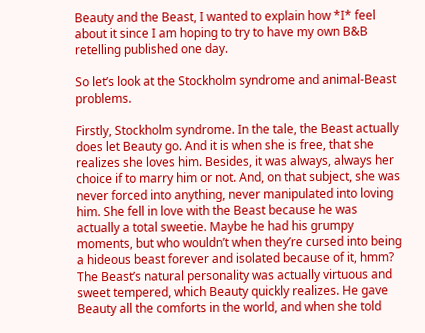Beauty and the Beast, I wanted to explain how *I* feel about it since I am hoping to try to have my own B&B retelling published one day.

So let’s look at the Stockholm syndrome and animal-Beast problems.

Firstly, Stockholm syndrome. In the tale, the Beast actually does let Beauty go. And it is when she is free, that she realizes she loves him. Besides, it was always, always her choice if to marry him or not. And, on that subject, she was never forced into anything, never manipulated into loving him. She fell in love with the Beast because he was actually a total sweetie. Maybe he had his grumpy moments, but who wouldn’t when they’re cursed into being a hideous beast forever and isolated because of it, hmm? The Beast’s natural personality was actually virtuous and sweet tempered, which Beauty quickly realizes. He gave Beauty all the comforts in the world, and when she told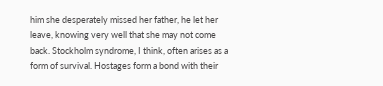him she desperately missed her father, he let her leave, knowing very well that she may not come back. Stockholm syndrome, I think, often arises as a form of survival. Hostages form a bond with their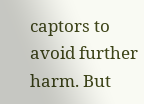captors to avoid further harm. But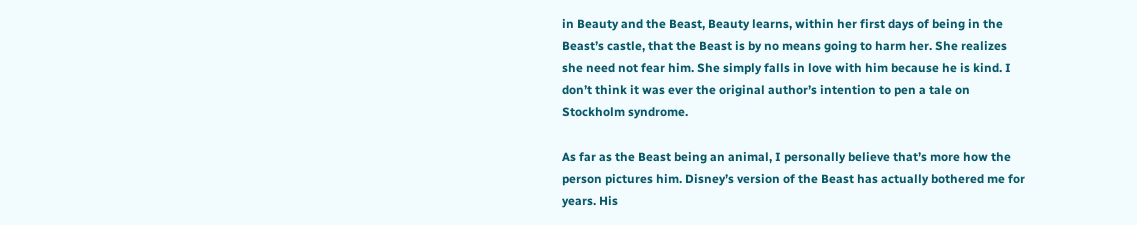in Beauty and the Beast, Beauty learns, within her first days of being in the Beast’s castle, that the Beast is by no means going to harm her. She realizes she need not fear him. She simply falls in love with him because he is kind. I don’t think it was ever the original author’s intention to pen a tale on Stockholm syndrome.

As far as the Beast being an animal, I personally believe that’s more how the person pictures him. Disney’s version of the Beast has actually bothered me for years. His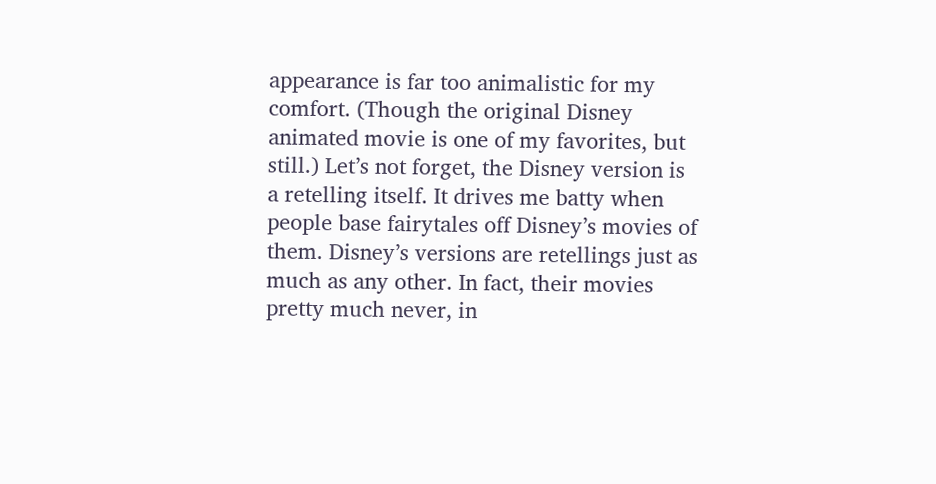appearance is far too animalistic for my comfort. (Though the original Disney animated movie is one of my favorites, but still.) Let’s not forget, the Disney version is a retelling itself. It drives me batty when people base fairytales off Disney’s movies of them. Disney’s versions are retellings just as much as any other. In fact, their movies pretty much never, in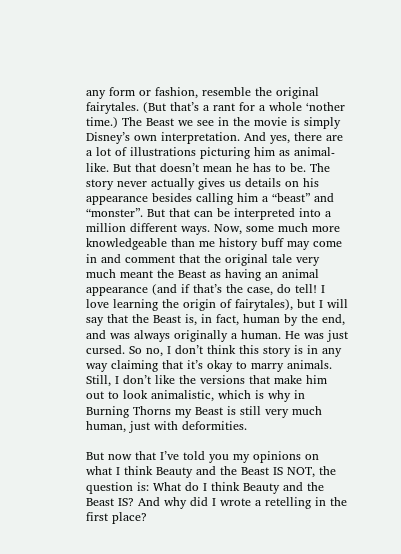any form or fashion, resemble the original fairytales. (But that’s a rant for a whole ‘nother time.) The Beast we see in the movie is simply Disney’s own interpretation. And yes, there are a lot of illustrations picturing him as animal-like. But that doesn’t mean he has to be. The story never actually gives us details on his appearance besides calling him a “beast” and “monster”. But that can be interpreted into a million different ways. Now, some much more knowledgeable than me history buff may come in and comment that the original tale very much meant the Beast as having an animal appearance (and if that’s the case, do tell! I love learning the origin of fairytales), but I will say that the Beast is, in fact, human by the end, and was always originally a human. He was just cursed. So no, I don’t think this story is in any way claiming that it’s okay to marry animals. Still, I don’t like the versions that make him out to look animalistic, which is why in Burning Thorns my Beast is still very much human, just with deformities.

But now that I’ve told you my opinions on what I think Beauty and the Beast IS NOT, the question is: What do I think Beauty and the Beast IS? And why did I wrote a retelling in the first place?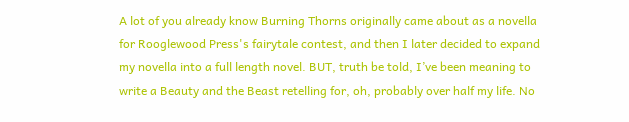A lot of you already know Burning Thorns originally came about as a novella for Rooglewood Press's fairytale contest, and then I later decided to expand my novella into a full length novel. BUT, truth be told, I’ve been meaning to write a Beauty and the Beast retelling for, oh, probably over half my life. No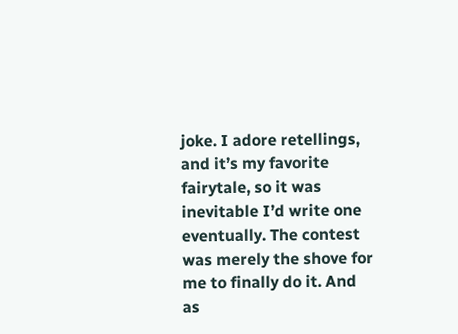joke. I adore retellings, and it’s my favorite fairytale, so it was inevitable I’d write one eventually. The contest was merely the shove for me to finally do it. And as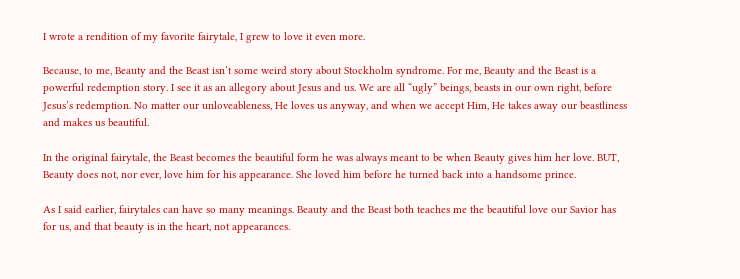I wrote a rendition of my favorite fairytale, I grew to love it even more.

Because, to me, Beauty and the Beast isn’t some weird story about Stockholm syndrome. For me, Beauty and the Beast is a powerful redemption story. I see it as an allegory about Jesus and us. We are all “ugly” beings, beasts in our own right, before Jesus’s redemption. No matter our unloveableness, He loves us anyway, and when we accept Him, He takes away our beastliness and makes us beautiful.

In the original fairytale, the Beast becomes the beautiful form he was always meant to be when Beauty gives him her love. BUT, Beauty does not, nor ever, love him for his appearance. She loved him before he turned back into a handsome prince.

As I said earlier, fairytales can have so many meanings. Beauty and the Beast both teaches me the beautiful love our Savior has for us, and that beauty is in the heart, not appearances.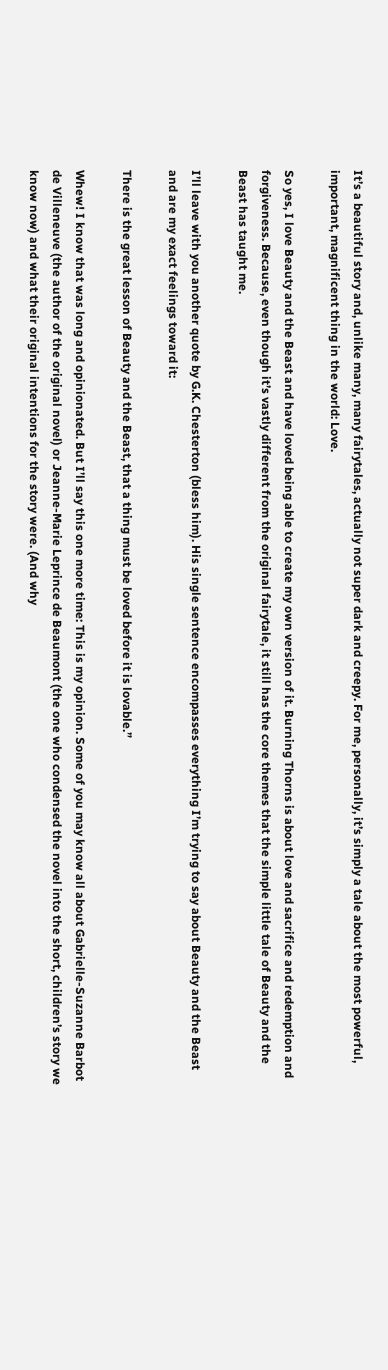It’s a beautiful story and, unlike many, many fairytales, actually not super dark and creepy. For me, personally, it’s simply a tale about the most powerful, important, magnificent thing in the world: Love.

So yes, I love Beauty and the Beast and have loved being able to create my own version of it. Burning Thorns is about love and sacrifice and redemption and forgiveness. Because, even though it’s vastly different from the original fairytale, it still has the core themes that the simple little tale of Beauty and the Beast has taught me.

I’ll leave with you another quote by G.K. Chesterton (bless him). His single sentence encompasses everything I’m trying to say about Beauty and the Beast and are my exact feelings toward it:

There is the great lesson of Beauty and the Beast, that a thing must be loved before it is lovable.”

Whew! I know that was long and opinionated. But I’ll say this one more time: This is my opinion. Some of you may know all about Gabrielle-Suzanne Barbot de Villeneuve (the author of the original novel) or Jeanne-Marie Leprince de Beaumont (the one who condensed the novel into the short, children’s story we know now) and what their original intentions for the story were. (And why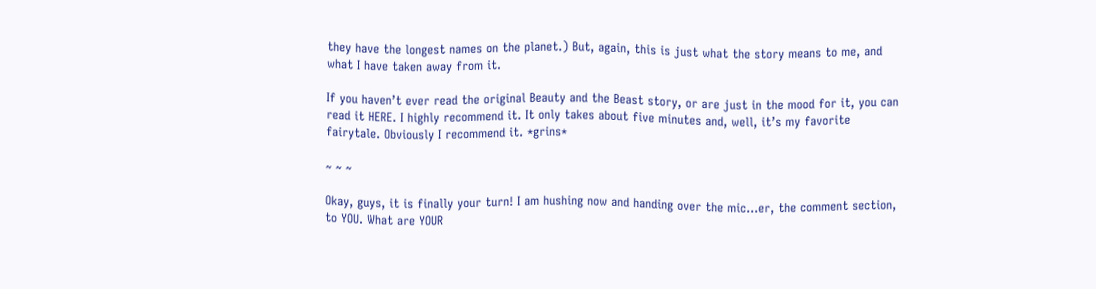they have the longest names on the planet.) But, again, this is just what the story means to me, and what I have taken away from it.

If you haven’t ever read the original Beauty and the Beast story, or are just in the mood for it, you can read it HERE. I highly recommend it. It only takes about five minutes and, well, it’s my favorite fairytale. Obviously I recommend it. *grins*

~ ~ ~

Okay, guys, it is finally your turn! I am hushing now and handing over the mic…er, the comment section, to YOU. What are YOUR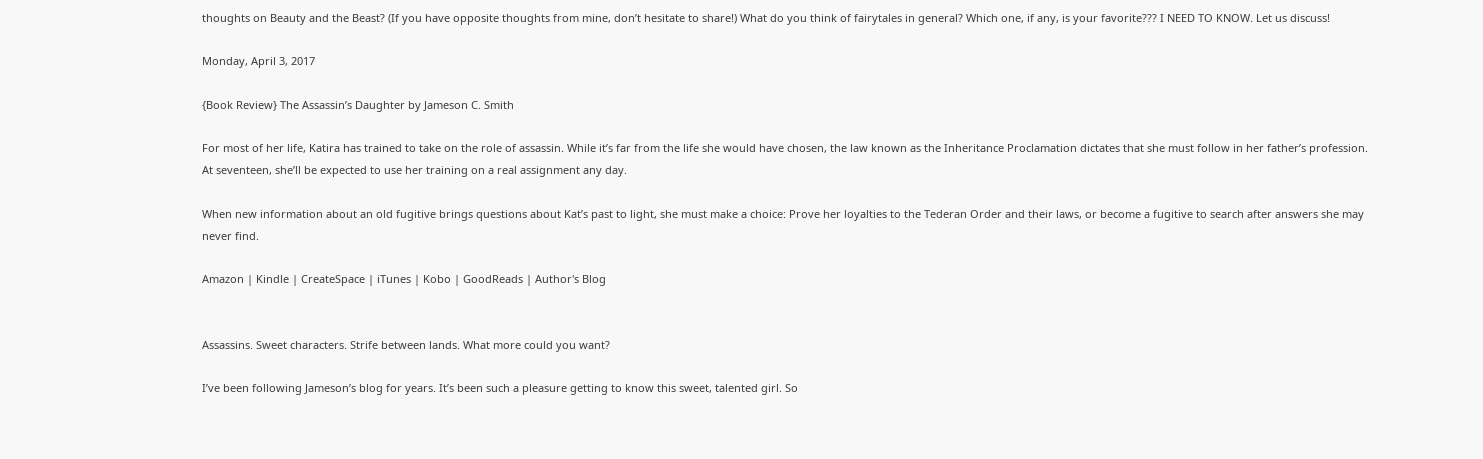thoughts on Beauty and the Beast? (If you have opposite thoughts from mine, don’t hesitate to share!) What do you think of fairytales in general? Which one, if any, is your favorite??? I NEED TO KNOW. Let us discuss!

Monday, April 3, 2017

{Book Review} The Assassin’s Daughter by Jameson C. Smith

For most of her life, Katira has trained to take on the role of assassin. While it’s far from the life she would have chosen, the law known as the Inheritance Proclamation dictates that she must follow in her father’s profession. At seventeen, she’ll be expected to use her training on a real assignment any day.

When new information about an old fugitive brings questions about Kat’s past to light, she must make a choice: Prove her loyalties to the Tederan Order and their laws, or become a fugitive to search after answers she may never find.

Amazon | Kindle | CreateSpace | iTunes | Kobo | GoodReads | Author's Blog


Assassins. Sweet characters. Strife between lands. What more could you want?

I’ve been following Jameson’s blog for years. It’s been such a pleasure getting to know this sweet, talented girl. So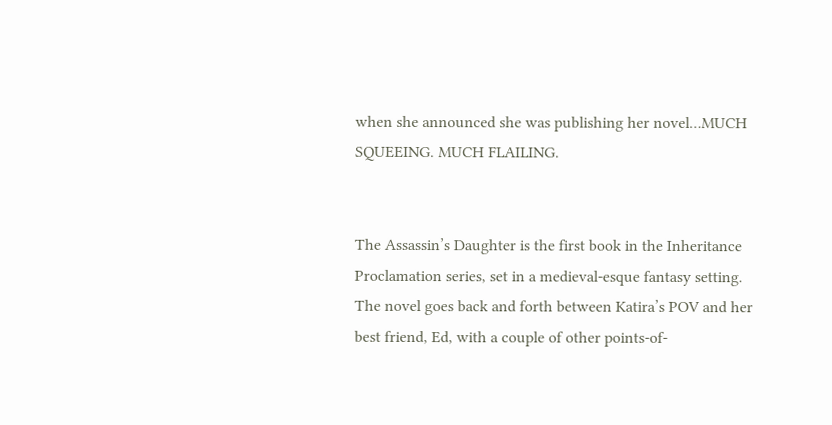when she announced she was publishing her novel…MUCH SQUEEING. MUCH FLAILING.


The Assassin’s Daughter is the first book in the Inheritance Proclamation series, set in a medieval-esque fantasy setting. The novel goes back and forth between Katira’s POV and her best friend, Ed, with a couple of other points-of-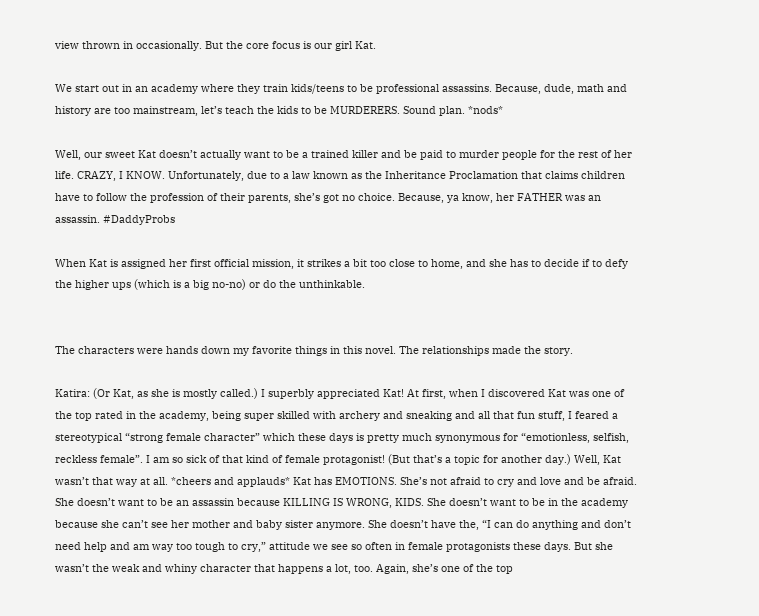view thrown in occasionally. But the core focus is our girl Kat.

We start out in an academy where they train kids/teens to be professional assassins. Because, dude, math and history are too mainstream, let’s teach the kids to be MURDERERS. Sound plan. *nods*

Well, our sweet Kat doesn’t actually want to be a trained killer and be paid to murder people for the rest of her life. CRAZY, I KNOW. Unfortunately, due to a law known as the Inheritance Proclamation that claims children have to follow the profession of their parents, she’s got no choice. Because, ya know, her FATHER was an assassin. #DaddyProbs

When Kat is assigned her first official mission, it strikes a bit too close to home, and she has to decide if to defy the higher ups (which is a big no-no) or do the unthinkable.


The characters were hands down my favorite things in this novel. The relationships made the story.

Katira: (Or Kat, as she is mostly called.) I superbly appreciated Kat! At first, when I discovered Kat was one of the top rated in the academy, being super skilled with archery and sneaking and all that fun stuff, I feared a stereotypical “strong female character” which these days is pretty much synonymous for “emotionless, selfish, reckless female”. I am so sick of that kind of female protagonist! (But that’s a topic for another day.) Well, Kat wasn’t that way at all. *cheers and applauds* Kat has EMOTIONS. She’s not afraid to cry and love and be afraid. She doesn’t want to be an assassin because KILLING IS WRONG, KIDS. She doesn’t want to be in the academy because she can’t see her mother and baby sister anymore. She doesn’t have the, “I can do anything and don’t need help and am way too tough to cry,” attitude we see so often in female protagonists these days. But she wasn’t the weak and whiny character that happens a lot, too. Again, she’s one of the top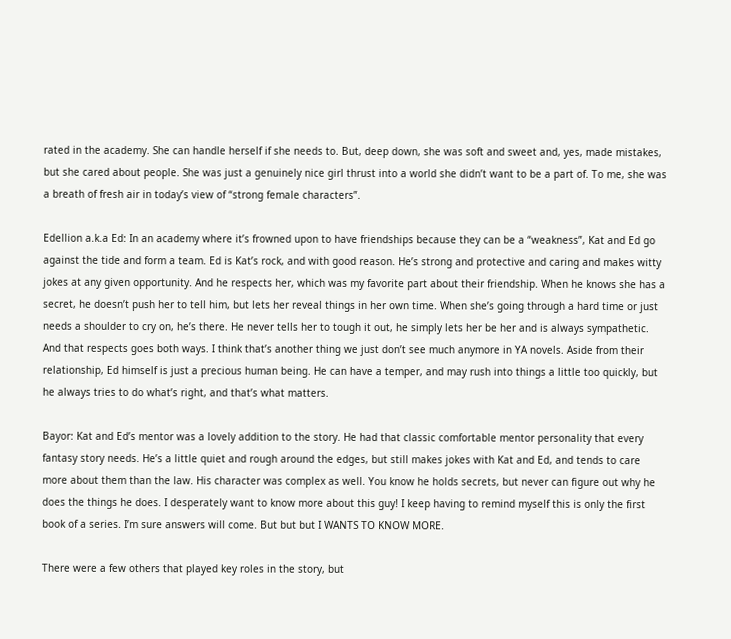rated in the academy. She can handle herself if she needs to. But, deep down, she was soft and sweet and, yes, made mistakes, but she cared about people. She was just a genuinely nice girl thrust into a world she didn’t want to be a part of. To me, she was a breath of fresh air in today’s view of “strong female characters”.

Edellion a.k.a Ed: In an academy where it’s frowned upon to have friendships because they can be a “weakness”, Kat and Ed go against the tide and form a team. Ed is Kat’s rock, and with good reason. He’s strong and protective and caring and makes witty jokes at any given opportunity. And he respects her, which was my favorite part about their friendship. When he knows she has a secret, he doesn’t push her to tell him, but lets her reveal things in her own time. When she’s going through a hard time or just needs a shoulder to cry on, he’s there. He never tells her to tough it out, he simply lets her be her and is always sympathetic. And that respects goes both ways. I think that’s another thing we just don’t see much anymore in YA novels. Aside from their relationship, Ed himself is just a precious human being. He can have a temper, and may rush into things a little too quickly, but he always tries to do what’s right, and that’s what matters.

Bayor: Kat and Ed’s mentor was a lovely addition to the story. He had that classic comfortable mentor personality that every fantasy story needs. He’s a little quiet and rough around the edges, but still makes jokes with Kat and Ed, and tends to care more about them than the law. His character was complex as well. You know he holds secrets, but never can figure out why he does the things he does. I desperately want to know more about this guy! I keep having to remind myself this is only the first book of a series. I’m sure answers will come. But but but I WANTS TO KNOW MORE.

There were a few others that played key roles in the story, but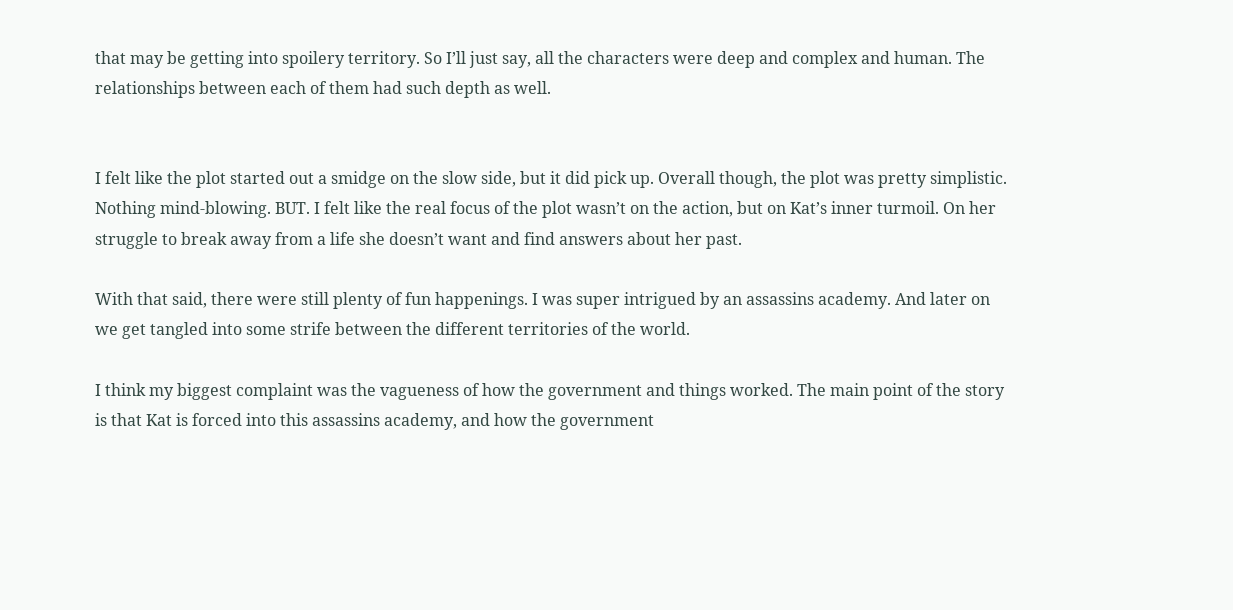that may be getting into spoilery territory. So I’ll just say, all the characters were deep and complex and human. The relationships between each of them had such depth as well.


I felt like the plot started out a smidge on the slow side, but it did pick up. Overall though, the plot was pretty simplistic. Nothing mind-blowing. BUT. I felt like the real focus of the plot wasn’t on the action, but on Kat’s inner turmoil. On her struggle to break away from a life she doesn’t want and find answers about her past.

With that said, there were still plenty of fun happenings. I was super intrigued by an assassins academy. And later on we get tangled into some strife between the different territories of the world.

I think my biggest complaint was the vagueness of how the government and things worked. The main point of the story is that Kat is forced into this assassins academy, and how the government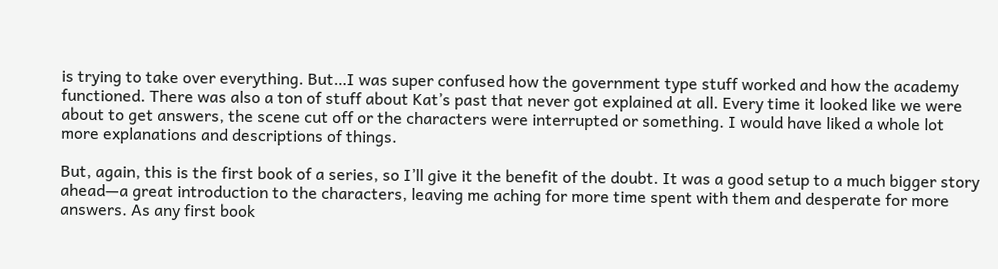is trying to take over everything. But…I was super confused how the government type stuff worked and how the academy functioned. There was also a ton of stuff about Kat’s past that never got explained at all. Every time it looked like we were about to get answers, the scene cut off or the characters were interrupted or something. I would have liked a whole lot more explanations and descriptions of things.

But, again, this is the first book of a series, so I’ll give it the benefit of the doubt. It was a good setup to a much bigger story ahead—a great introduction to the characters, leaving me aching for more time spent with them and desperate for more answers. As any first book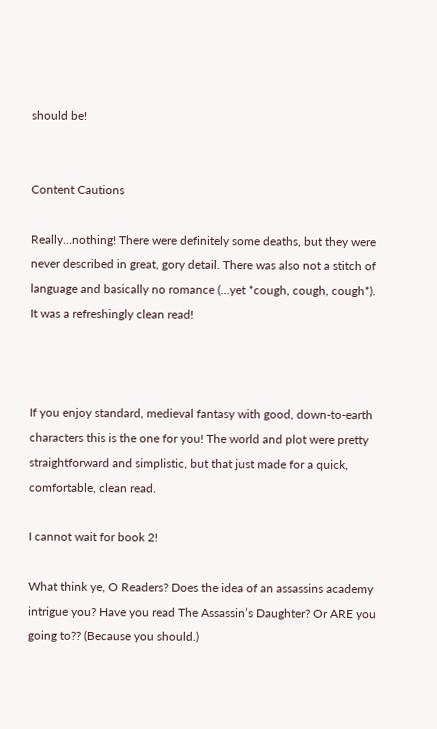should be!


Content Cautions

Really…nothing! There were definitely some deaths, but they were never described in great, gory detail. There was also not a stitch of language and basically no romance (…yet *cough, cough, cough*). It was a refreshingly clean read!



If you enjoy standard, medieval fantasy with good, down-to-earth characters this is the one for you! The world and plot were pretty straightforward and simplistic, but that just made for a quick, comfortable, clean read.

I cannot wait for book 2!

What think ye, O Readers? Does the idea of an assassins academy intrigue you? Have you read The Assassin’s Daughter? Or ARE you going to?? (Because you should.)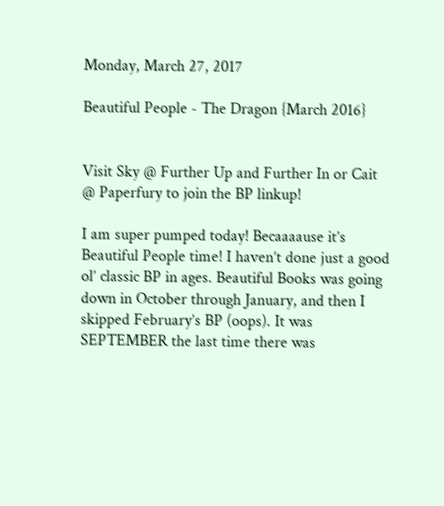Monday, March 27, 2017

Beautiful People - The Dragon {March 2016}


Visit Sky @ Further Up and Further In or Cait @ Paperfury to join the BP linkup!

I am super pumped today! Becaaaause it’s Beautiful People time! I haven’t done just a good ol’ classic BP in ages. Beautiful Books was going down in October through January, and then I skipped February’s BP (oops). It was SEPTEMBER the last time there was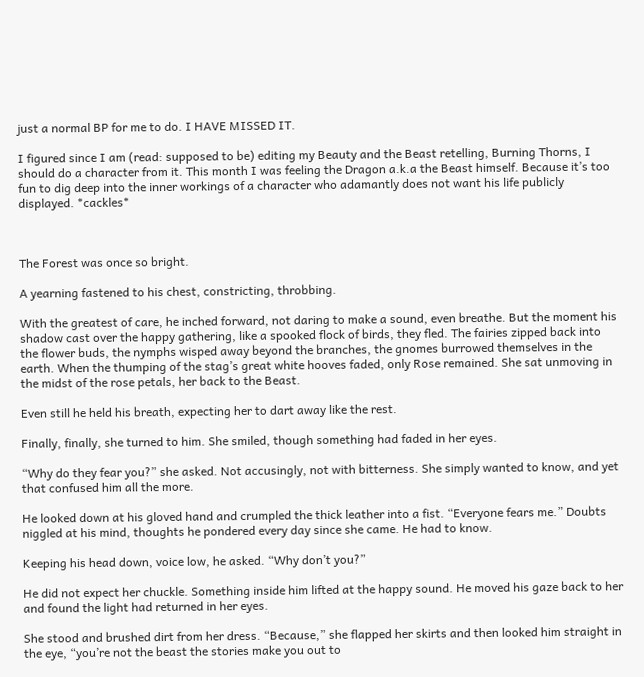just a normal BP for me to do. I HAVE MISSED IT.

I figured since I am (read: supposed to be) editing my Beauty and the Beast retelling, Burning Thorns, I should do a character from it. This month I was feeling the Dragon a.k.a the Beast himself. Because it’s too fun to dig deep into the inner workings of a character who adamantly does not want his life publicly displayed. *cackles*



The Forest was once so bright.

A yearning fastened to his chest, constricting, throbbing.

With the greatest of care, he inched forward, not daring to make a sound, even breathe. But the moment his shadow cast over the happy gathering, like a spooked flock of birds, they fled. The fairies zipped back into the flower buds, the nymphs wisped away beyond the branches, the gnomes burrowed themselves in the earth. When the thumping of the stag’s great white hooves faded, only Rose remained. She sat unmoving in the midst of the rose petals, her back to the Beast.

Even still he held his breath, expecting her to dart away like the rest.

Finally, finally, she turned to him. She smiled, though something had faded in her eyes.

“Why do they fear you?” she asked. Not accusingly, not with bitterness. She simply wanted to know, and yet that confused him all the more.

He looked down at his gloved hand and crumpled the thick leather into a fist. “Everyone fears me.” Doubts niggled at his mind, thoughts he pondered every day since she came. He had to know.

Keeping his head down, voice low, he asked. “Why don’t you?”

He did not expect her chuckle. Something inside him lifted at the happy sound. He moved his gaze back to her and found the light had returned in her eyes.

She stood and brushed dirt from her dress. “Because,” she flapped her skirts and then looked him straight in the eye, “you’re not the beast the stories make you out to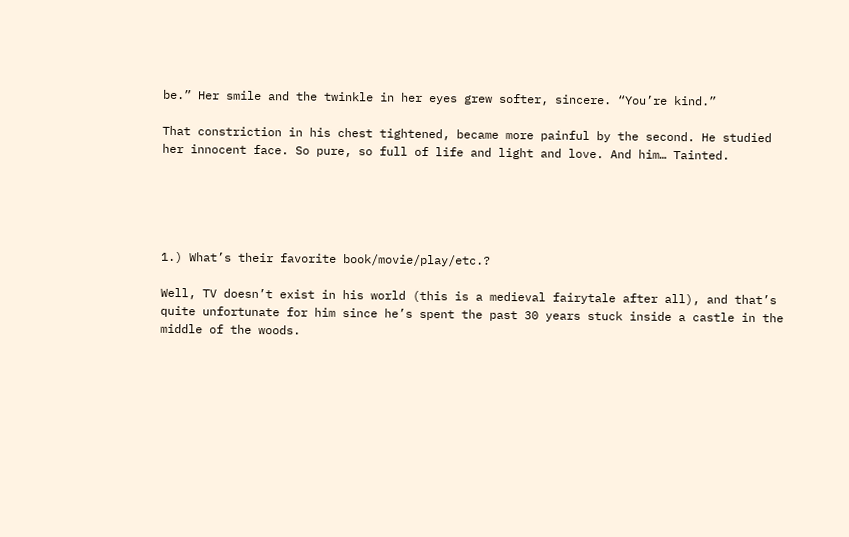be.” Her smile and the twinkle in her eyes grew softer, sincere. “You’re kind.”

That constriction in his chest tightened, became more painful by the second. He studied her innocent face. So pure, so full of life and light and love. And him… Tainted.





1.) What’s their favorite book/movie/play/etc.?

Well, TV doesn’t exist in his world (this is a medieval fairytale after all), and that’s quite unfortunate for him since he’s spent the past 30 years stuck inside a castle in the middle of the woods.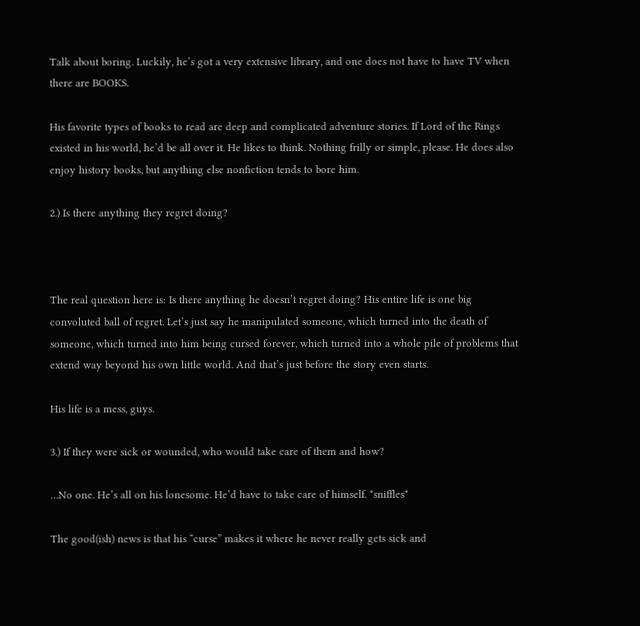Talk about boring. Luckily, he’s got a very extensive library, and one does not have to have TV when there are BOOKS.

His favorite types of books to read are deep and complicated adventure stories. If Lord of the Rings existed in his world, he’d be all over it. He likes to think. Nothing frilly or simple, please. He does also enjoy history books, but anything else nonfiction tends to bore him.

2.) Is there anything they regret doing?



The real question here is: Is there anything he doesn’t regret doing? His entire life is one big convoluted ball of regret. Let’s just say he manipulated someone, which turned into the death of someone, which turned into him being cursed forever, which turned into a whole pile of problems that extend way beyond his own little world. And that’s just before the story even starts.

His life is a mess, guys.

3.) If they were sick or wounded, who would take care of them and how?

…No one. He’s all on his lonesome. He’d have to take care of himself. *sniffles*

The good(ish) news is that his “curse” makes it where he never really gets sick and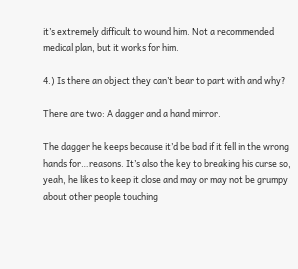it’s extremely difficult to wound him. Not a recommended medical plan, but it works for him.

4.) Is there an object they can’t bear to part with and why?

There are two: A dagger and a hand mirror.

The dagger he keeps because it’d be bad if it fell in the wrong hands for…reasons. It’s also the key to breaking his curse so, yeah, he likes to keep it close and may or may not be grumpy about other people touching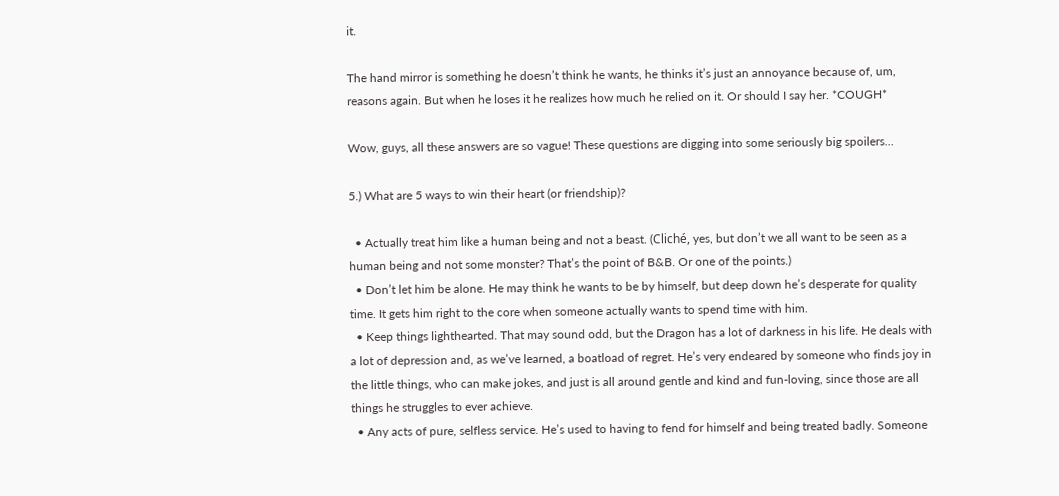it.

The hand mirror is something he doesn’t think he wants, he thinks it’s just an annoyance because of, um, reasons again. But when he loses it he realizes how much he relied on it. Or should I say her. *COUGH*

Wow, guys, all these answers are so vague! These questions are digging into some seriously big spoilers…

5.) What are 5 ways to win their heart (or friendship)?

  • Actually treat him like a human being and not a beast. (Cliché, yes, but don’t we all want to be seen as a human being and not some monster? That’s the point of B&B. Or one of the points.)
  • Don’t let him be alone. He may think he wants to be by himself, but deep down he’s desperate for quality time. It gets him right to the core when someone actually wants to spend time with him.
  • Keep things lighthearted. That may sound odd, but the Dragon has a lot of darkness in his life. He deals with a lot of depression and, as we’ve learned, a boatload of regret. He’s very endeared by someone who finds joy in the little things, who can make jokes, and just is all around gentle and kind and fun-loving, since those are all things he struggles to ever achieve.
  • Any acts of pure, selfless service. He’s used to having to fend for himself and being treated badly. Someone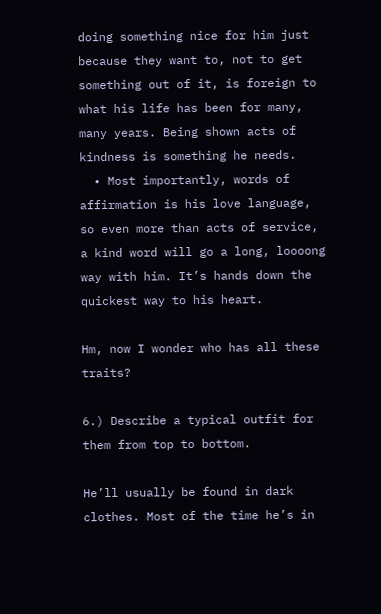doing something nice for him just because they want to, not to get something out of it, is foreign to what his life has been for many, many years. Being shown acts of kindness is something he needs.
  • Most importantly, words of affirmation is his love language, so even more than acts of service, a kind word will go a long, loooong way with him. It’s hands down the quickest way to his heart.

Hm, now I wonder who has all these traits?

6.) Describe a typical outfit for them from top to bottom.

He’ll usually be found in dark clothes. Most of the time he’s in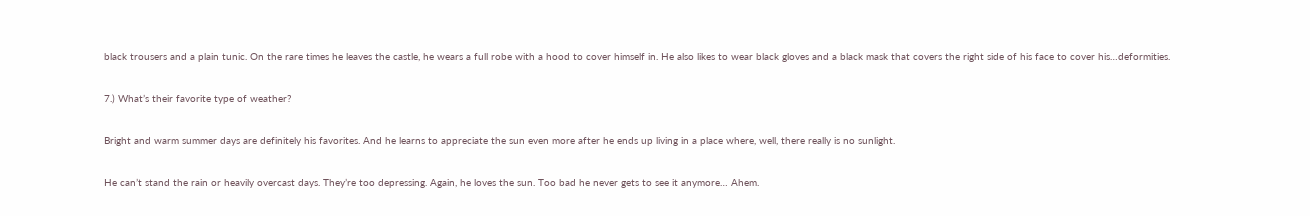black trousers and a plain tunic. On the rare times he leaves the castle, he wears a full robe with a hood to cover himself in. He also likes to wear black gloves and a black mask that covers the right side of his face to cover his…deformities.

7.) What’s their favorite type of weather?

Bright and warm summer days are definitely his favorites. And he learns to appreciate the sun even more after he ends up living in a place where, well, there really is no sunlight.

He can’t stand the rain or heavily overcast days. They’re too depressing. Again, he loves the sun. Too bad he never gets to see it anymore… Ahem.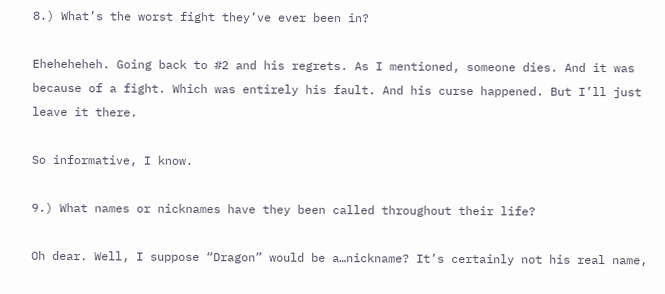8.) What’s the worst fight they’ve ever been in?

Eheheheheh. Going back to #2 and his regrets. As I mentioned, someone dies. And it was because of a fight. Which was entirely his fault. And his curse happened. But I’ll just leave it there.

So informative, I know.

9.) What names or nicknames have they been called throughout their life?

Oh dear. Well, I suppose “Dragon” would be a…nickname? It’s certainly not his real name,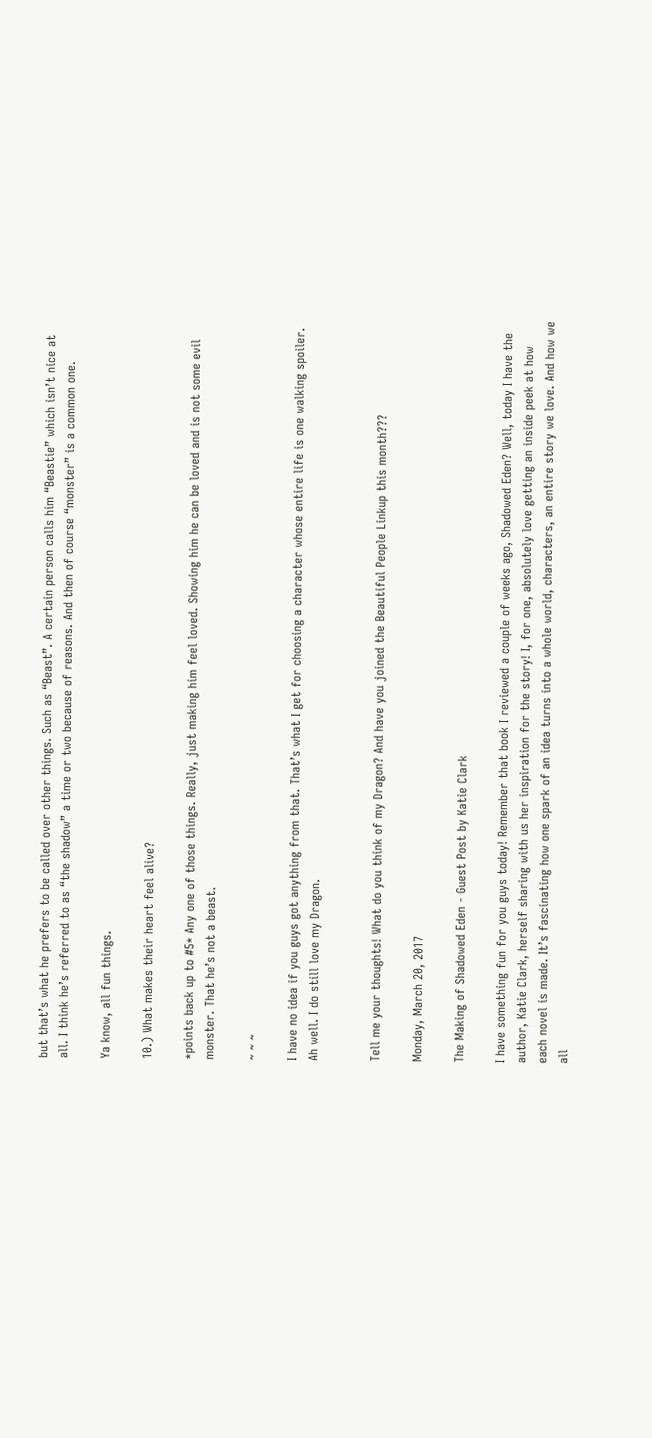but that’s what he prefers to be called over other things. Such as “Beast”. A certain person calls him “Beastie” which isn’t nice at all. I think he’s referred to as “the shadow” a time or two because of reasons. And then of course “monster” is a common one.

Ya know, all fun things.

10.) What makes their heart feel alive?

*points back up to #5* Any one of those things. Really, just making him feel loved. Showing him he can be loved and is not some evil monster. That he’s not a beast.

~ ~ ~

I have no idea if you guys got anything from that. That’s what I get for choosing a character whose entire life is one walking spoiler. Ah well. I do still love my Dragon.


Tell me your thoughts! What do you think of my Dragon? And have you joined the Beautiful People Linkup this month???

Monday, March 20, 2017

The Making of Shadowed Eden - Guest Post by Katie Clark

I have something fun for you guys today! Remember that book I reviewed a couple of weeks ago, Shadowed Eden? Well, today I have the author, Katie Clark, herself sharing with us her inspiration for the story! I, for one, absolutely love getting an inside peek at how each novel is made. It’s fascinating how one spark of an idea turns into a whole world, characters, an entire story we love. And how we all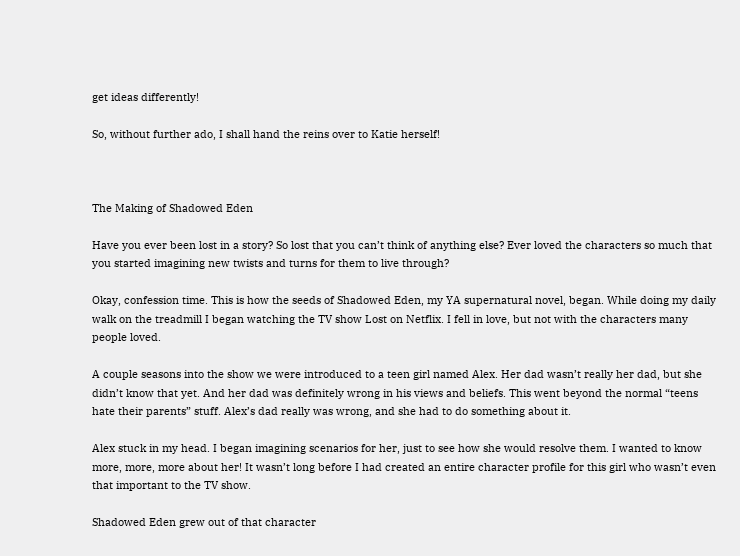get ideas differently!

So, without further ado, I shall hand the reins over to Katie herself!



The Making of Shadowed Eden

Have you ever been lost in a story? So lost that you can’t think of anything else? Ever loved the characters so much that you started imagining new twists and turns for them to live through?

Okay, confession time. This is how the seeds of Shadowed Eden, my YA supernatural novel, began. While doing my daily walk on the treadmill I began watching the TV show Lost on Netflix. I fell in love, but not with the characters many people loved.

A couple seasons into the show we were introduced to a teen girl named Alex. Her dad wasn’t really her dad, but she didn’t know that yet. And her dad was definitely wrong in his views and beliefs. This went beyond the normal “teens hate their parents” stuff. Alex’s dad really was wrong, and she had to do something about it.

Alex stuck in my head. I began imagining scenarios for her, just to see how she would resolve them. I wanted to know more, more, more about her! It wasn’t long before I had created an entire character profile for this girl who wasn’t even that important to the TV show.

Shadowed Eden grew out of that character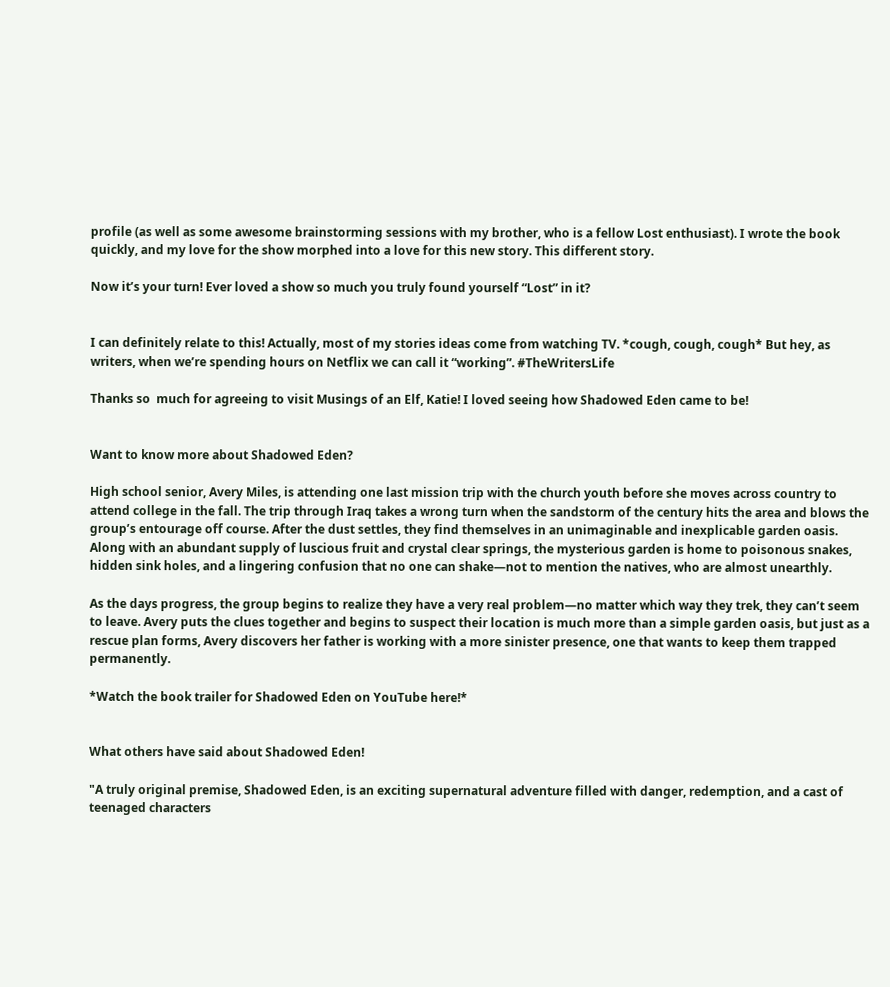profile (as well as some awesome brainstorming sessions with my brother, who is a fellow Lost enthusiast). I wrote the book quickly, and my love for the show morphed into a love for this new story. This different story.

Now it’s your turn! Ever loved a show so much you truly found yourself “Lost” in it?


I can definitely relate to this! Actually, most of my stories ideas come from watching TV. *cough, cough, cough* But hey, as writers, when we’re spending hours on Netflix we can call it “working”. #TheWritersLife

Thanks so  much for agreeing to visit Musings of an Elf, Katie! I loved seeing how Shadowed Eden came to be!


Want to know more about Shadowed Eden?

High school senior, Avery Miles, is attending one last mission trip with the church youth before she moves across country to attend college in the fall. The trip through Iraq takes a wrong turn when the sandstorm of the century hits the area and blows the group’s entourage off course. After the dust settles, they find themselves in an unimaginable and inexplicable garden oasis. Along with an abundant supply of luscious fruit and crystal clear springs, the mysterious garden is home to poisonous snakes, hidden sink holes, and a lingering confusion that no one can shake—not to mention the natives, who are almost unearthly.

As the days progress, the group begins to realize they have a very real problem—no matter which way they trek, they can’t seem to leave. Avery puts the clues together and begins to suspect their location is much more than a simple garden oasis, but just as a rescue plan forms, Avery discovers her father is working with a more sinister presence, one that wants to keep them trapped permanently.

*Watch the book trailer for Shadowed Eden on YouTube here!*


What others have said about Shadowed Eden!

"A truly original premise, Shadowed Eden, is an exciting supernatural adventure filled with danger, redemption, and a cast of teenaged characters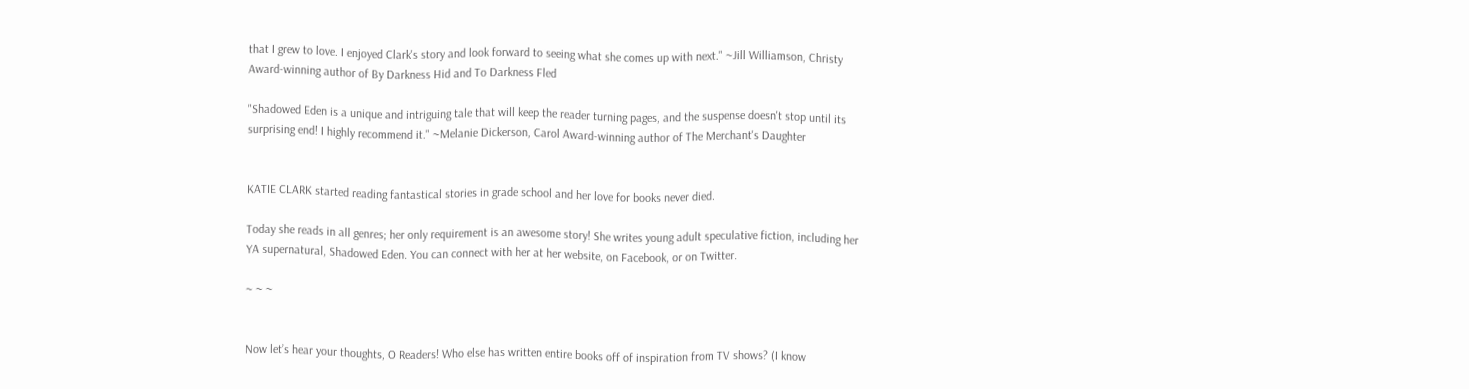that I grew to love. I enjoyed Clark's story and look forward to seeing what she comes up with next." ~Jill Williamson, Christy Award-winning author of By Darkness Hid and To Darkness Fled

"Shadowed Eden is a unique and intriguing tale that will keep the reader turning pages, and the suspense doesn't stop until its surprising end! I highly recommend it." ~Melanie Dickerson, Carol Award-winning author of The Merchant's Daughter


KATIE CLARK started reading fantastical stories in grade school and her love for books never died.

Today she reads in all genres; her only requirement is an awesome story! She writes young adult speculative fiction, including her YA supernatural, Shadowed Eden. You can connect with her at her website, on Facebook, or on Twitter.

~ ~ ~


Now let’s hear your thoughts, O Readers! Who else has written entire books off of inspiration from TV shows? (I know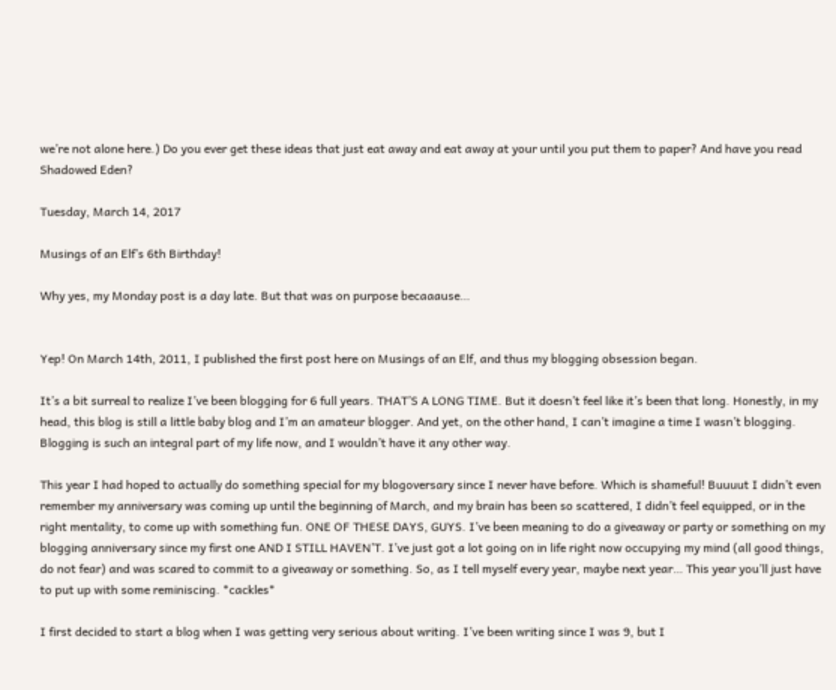we’re not alone here.) Do you ever get these ideas that just eat away and eat away at your until you put them to paper? And have you read Shadowed Eden?

Tuesday, March 14, 2017

Musings of an Elf’s 6th Birthday!

Why yes, my Monday post is a day late. But that was on purpose becaaause…


Yep! On March 14th, 2011, I published the first post here on Musings of an Elf, and thus my blogging obsession began.

It’s a bit surreal to realize I’ve been blogging for 6 full years. THAT’S A LONG TIME. But it doesn’t feel like it’s been that long. Honestly, in my head, this blog is still a little baby blog and I’m an amateur blogger. And yet, on the other hand, I can’t imagine a time I wasn’t blogging. Blogging is such an integral part of my life now, and I wouldn’t have it any other way.

This year I had hoped to actually do something special for my blogoversary since I never have before. Which is shameful! Buuuut I didn’t even remember my anniversary was coming up until the beginning of March, and my brain has been so scattered, I didn’t feel equipped, or in the right mentality, to come up with something fun. ONE OF THESE DAYS, GUYS. I’ve been meaning to do a giveaway or party or something on my blogging anniversary since my first one AND I STILL HAVEN’T. I’ve just got a lot going on in life right now occupying my mind (all good things, do not fear) and was scared to commit to a giveaway or something. So, as I tell myself every year, maybe next year… This year you’ll just have to put up with some reminiscing. *cackles*

I first decided to start a blog when I was getting very serious about writing. I’ve been writing since I was 9, but I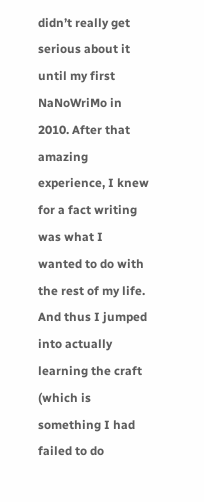didn’t really get serious about it until my first NaNoWriMo in 2010. After that amazing experience, I knew for a fact writing was what I wanted to do with the rest of my life. And thus I jumped into actually learning the craft (which is something I had failed to do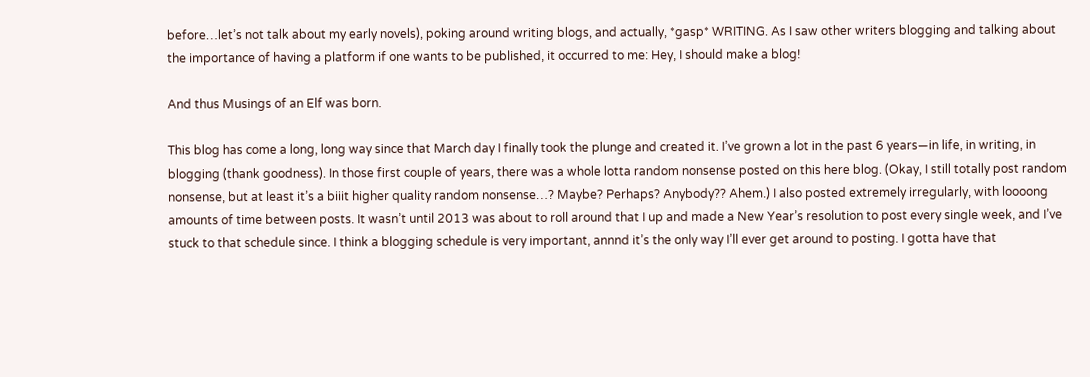before…let’s not talk about my early novels), poking around writing blogs, and actually, *gasp* WRITING. As I saw other writers blogging and talking about the importance of having a platform if one wants to be published, it occurred to me: Hey, I should make a blog!

And thus Musings of an Elf was born.

This blog has come a long, long way since that March day I finally took the plunge and created it. I’ve grown a lot in the past 6 years—in life, in writing, in blogging (thank goodness). In those first couple of years, there was a whole lotta random nonsense posted on this here blog. (Okay, I still totally post random nonsense, but at least it’s a biiit higher quality random nonsense…? Maybe? Perhaps? Anybody?? Ahem.) I also posted extremely irregularly, with loooong amounts of time between posts. It wasn’t until 2013 was about to roll around that I up and made a New Year’s resolution to post every single week, and I’ve stuck to that schedule since. I think a blogging schedule is very important, annnd it’s the only way I’ll ever get around to posting. I gotta have that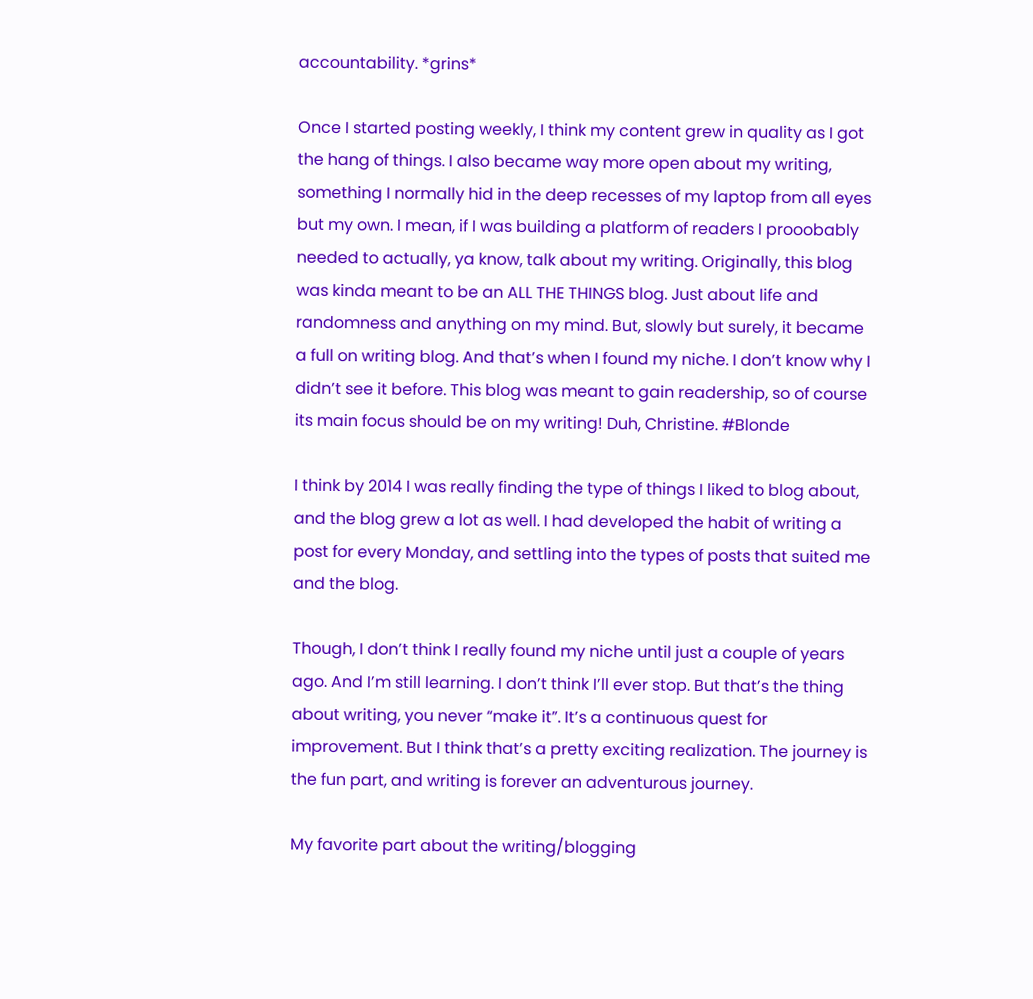accountability. *grins*

Once I started posting weekly, I think my content grew in quality as I got the hang of things. I also became way more open about my writing, something I normally hid in the deep recesses of my laptop from all eyes but my own. I mean, if I was building a platform of readers I prooobably needed to actually, ya know, talk about my writing. Originally, this blog was kinda meant to be an ALL THE THINGS blog. Just about life and randomness and anything on my mind. But, slowly but surely, it became a full on writing blog. And that’s when I found my niche. I don’t know why I didn’t see it before. This blog was meant to gain readership, so of course its main focus should be on my writing! Duh, Christine. #Blonde

I think by 2014 I was really finding the type of things I liked to blog about, and the blog grew a lot as well. I had developed the habit of writing a post for every Monday, and settling into the types of posts that suited me and the blog.

Though, I don’t think I really found my niche until just a couple of years ago. And I’m still learning. I don’t think I’ll ever stop. But that’s the thing about writing, you never “make it”. It’s a continuous quest for improvement. But I think that’s a pretty exciting realization. The journey is the fun part, and writing is forever an adventurous journey.

My favorite part about the writing/blogging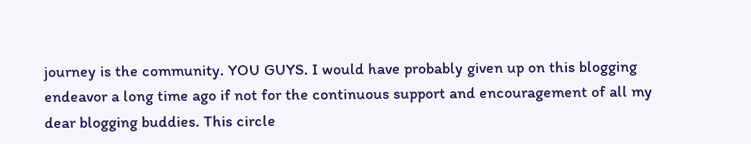journey is the community. YOU GUYS. I would have probably given up on this blogging endeavor a long time ago if not for the continuous support and encouragement of all my dear blogging buddies. This circle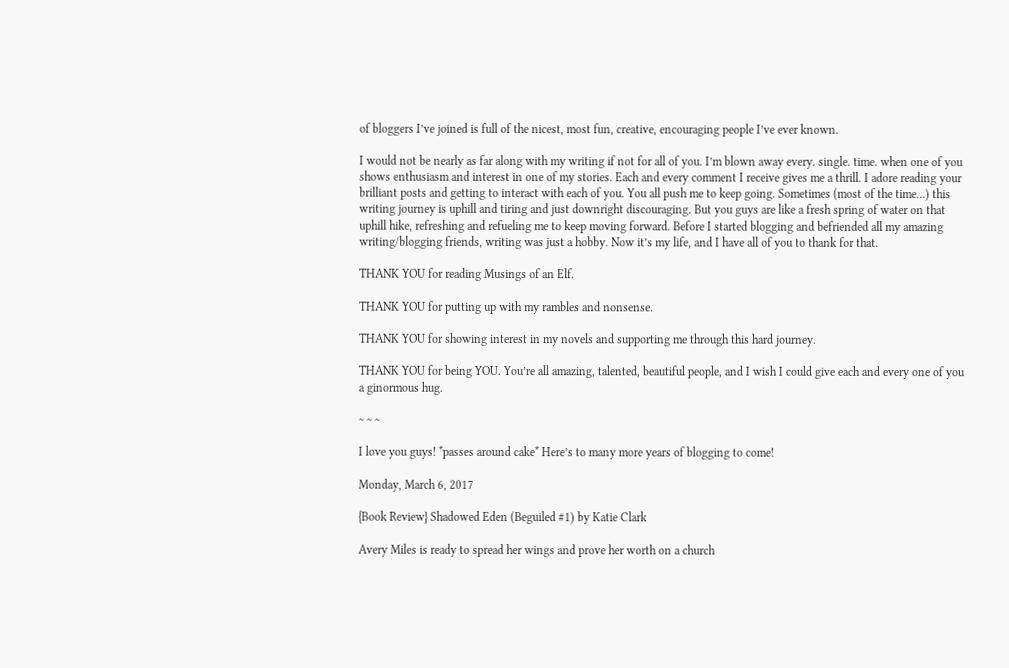of bloggers I’ve joined is full of the nicest, most fun, creative, encouraging people I’ve ever known.

I would not be nearly as far along with my writing if not for all of you. I’m blown away every. single. time. when one of you shows enthusiasm and interest in one of my stories. Each and every comment I receive gives me a thrill. I adore reading your brilliant posts and getting to interact with each of you. You all push me to keep going. Sometimes (most of the time…) this writing journey is uphill and tiring and just downright discouraging. But you guys are like a fresh spring of water on that uphill hike, refreshing and refueling me to keep moving forward. Before I started blogging and befriended all my amazing writing/blogging friends, writing was just a hobby. Now it’s my life, and I have all of you to thank for that.

THANK YOU for reading Musings of an Elf.

THANK YOU for putting up with my rambles and nonsense.

THANK YOU for showing interest in my novels and supporting me through this hard journey.

THANK YOU for being YOU. You’re all amazing, talented, beautiful people, and I wish I could give each and every one of you a ginormous hug.

~ ~ ~

I love you guys! *passes around cake* Here’s to many more years of blogging to come!

Monday, March 6, 2017

{Book Review} Shadowed Eden (Beguiled #1) by Katie Clark

Avery Miles is ready to spread her wings and prove her worth on a church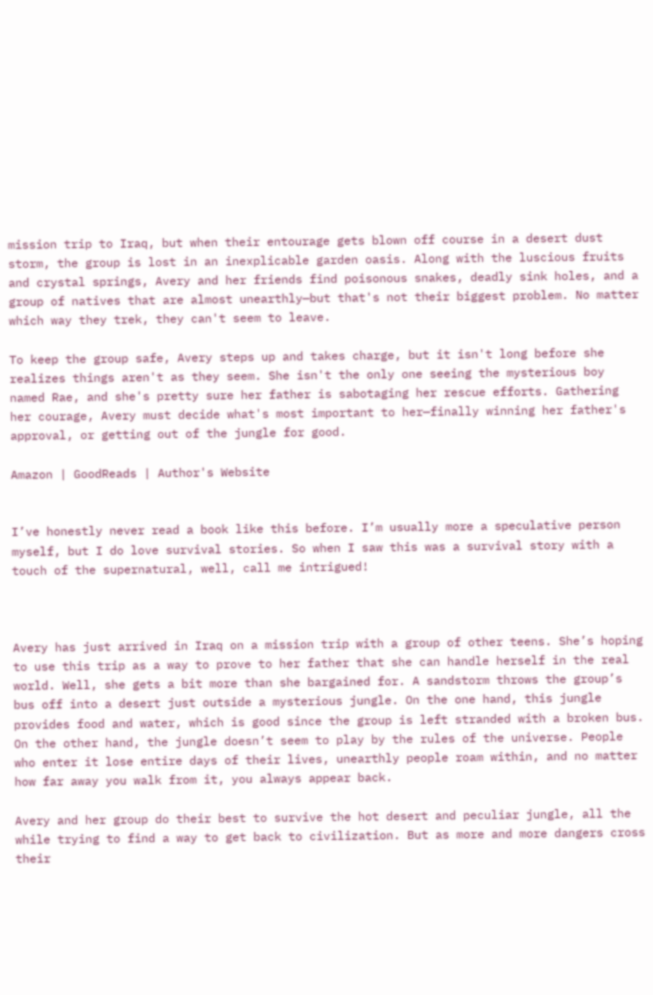mission trip to Iraq, but when their entourage gets blown off course in a desert dust storm, the group is lost in an inexplicable garden oasis. Along with the luscious fruits and crystal springs, Avery and her friends find poisonous snakes, deadly sink holes, and a group of natives that are almost unearthly—but that's not their biggest problem. No matter which way they trek, they can't seem to leave.

To keep the group safe, Avery steps up and takes charge, but it isn't long before she realizes things aren't as they seem. She isn't the only one seeing the mysterious boy named Rae, and she's pretty sure her father is sabotaging her rescue efforts. Gathering her courage, Avery must decide what's most important to her—finally winning her father's approval, or getting out of the jungle for good.

Amazon | GoodReads | Author's Website


I’ve honestly never read a book like this before. I’m usually more a speculative person myself, but I do love survival stories. So when I saw this was a survival story with a touch of the supernatural, well, call me intrigued!



Avery has just arrived in Iraq on a mission trip with a group of other teens. She’s hoping to use this trip as a way to prove to her father that she can handle herself in the real world. Well, she gets a bit more than she bargained for. A sandstorm throws the group’s bus off into a desert just outside a mysterious jungle. On the one hand, this jungle provides food and water, which is good since the group is left stranded with a broken bus. On the other hand, the jungle doesn’t seem to play by the rules of the universe. People who enter it lose entire days of their lives, unearthly people roam within, and no matter how far away you walk from it, you always appear back.

Avery and her group do their best to survive the hot desert and peculiar jungle, all the while trying to find a way to get back to civilization. But as more and more dangers cross their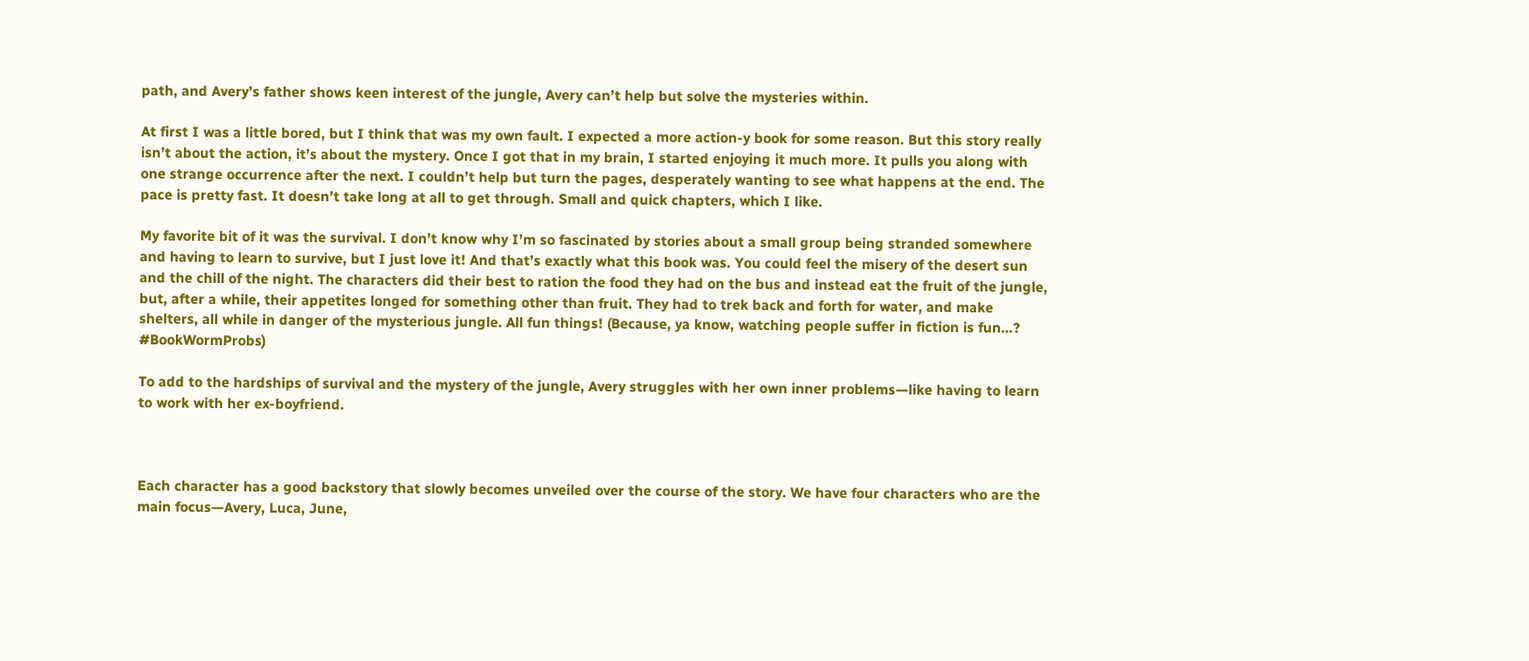path, and Avery’s father shows keen interest of the jungle, Avery can’t help but solve the mysteries within.

At first I was a little bored, but I think that was my own fault. I expected a more action-y book for some reason. But this story really isn’t about the action, it’s about the mystery. Once I got that in my brain, I started enjoying it much more. It pulls you along with one strange occurrence after the next. I couldn’t help but turn the pages, desperately wanting to see what happens at the end. The pace is pretty fast. It doesn’t take long at all to get through. Small and quick chapters, which I like.

My favorite bit of it was the survival. I don’t know why I’m so fascinated by stories about a small group being stranded somewhere and having to learn to survive, but I just love it! And that’s exactly what this book was. You could feel the misery of the desert sun and the chill of the night. The characters did their best to ration the food they had on the bus and instead eat the fruit of the jungle, but, after a while, their appetites longed for something other than fruit. They had to trek back and forth for water, and make shelters, all while in danger of the mysterious jungle. All fun things! (Because, ya know, watching people suffer in fiction is fun…? #BookWormProbs)

To add to the hardships of survival and the mystery of the jungle, Avery struggles with her own inner problems—like having to learn to work with her ex-boyfriend.



Each character has a good backstory that slowly becomes unveiled over the course of the story. We have four characters who are the main focus—Avery, Luca, June,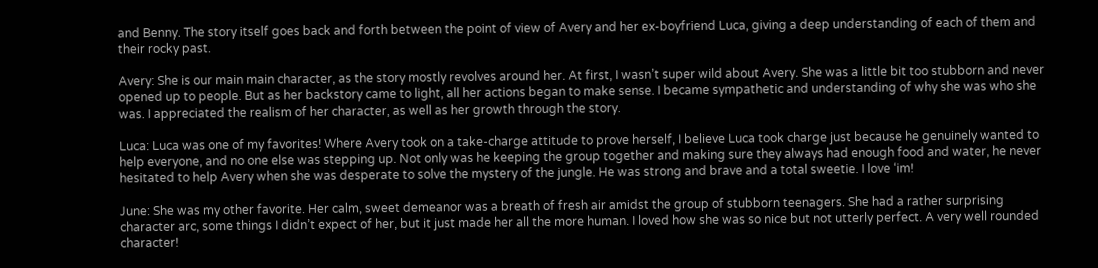and Benny. The story itself goes back and forth between the point of view of Avery and her ex-boyfriend Luca, giving a deep understanding of each of them and their rocky past.

Avery: She is our main main character, as the story mostly revolves around her. At first, I wasn’t super wild about Avery. She was a little bit too stubborn and never opened up to people. But as her backstory came to light, all her actions began to make sense. I became sympathetic and understanding of why she was who she was. I appreciated the realism of her character, as well as her growth through the story.

Luca: Luca was one of my favorites! Where Avery took on a take-charge attitude to prove herself, I believe Luca took charge just because he genuinely wanted to help everyone, and no one else was stepping up. Not only was he keeping the group together and making sure they always had enough food and water, he never hesitated to help Avery when she was desperate to solve the mystery of the jungle. He was strong and brave and a total sweetie. I love ‘im!

June: She was my other favorite. Her calm, sweet demeanor was a breath of fresh air amidst the group of stubborn teenagers. She had a rather surprising character arc, some things I didn’t expect of her, but it just made her all the more human. I loved how she was so nice but not utterly perfect. A very well rounded character!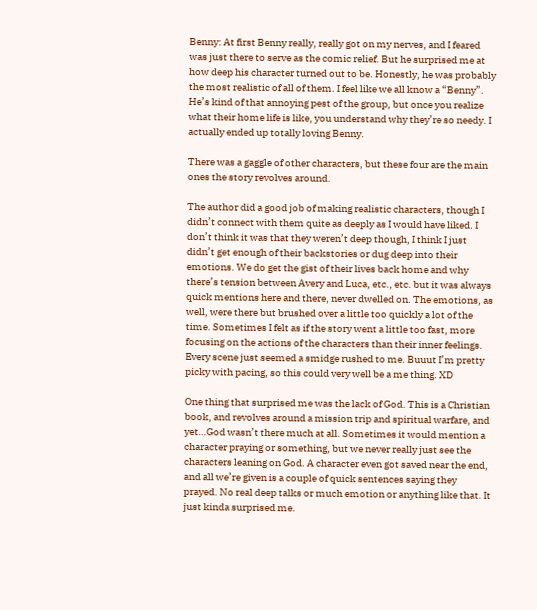Benny: At first Benny really, really got on my nerves, and I feared was just there to serve as the comic relief. But he surprised me at how deep his character turned out to be. Honestly, he was probably the most realistic of all of them. I feel like we all know a “Benny”. He’s kind of that annoying pest of the group, but once you realize what their home life is like, you understand why they’re so needy. I actually ended up totally loving Benny.

There was a gaggle of other characters, but these four are the main ones the story revolves around.

The author did a good job of making realistic characters, though I didn’t connect with them quite as deeply as I would have liked. I don’t think it was that they weren’t deep though, I think I just didn’t get enough of their backstories or dug deep into their emotions. We do get the gist of their lives back home and why there’s tension between Avery and Luca, etc., etc. but it was always quick mentions here and there, never dwelled on. The emotions, as well, were there but brushed over a little too quickly a lot of the time. Sometimes I felt as if the story went a little too fast, more focusing on the actions of the characters than their inner feelings. Every scene just seemed a smidge rushed to me. Buuut I’m pretty picky with pacing, so this could very well be a me thing. XD

One thing that surprised me was the lack of God. This is a Christian book, and revolves around a mission trip and spiritual warfare, and yet…God wasn’t there much at all. Sometimes it would mention a character praying or something, but we never really just see the characters leaning on God. A character even got saved near the end, and all we’re given is a couple of quick sentences saying they prayed. No real deep talks or much emotion or anything like that. It just kinda surprised me.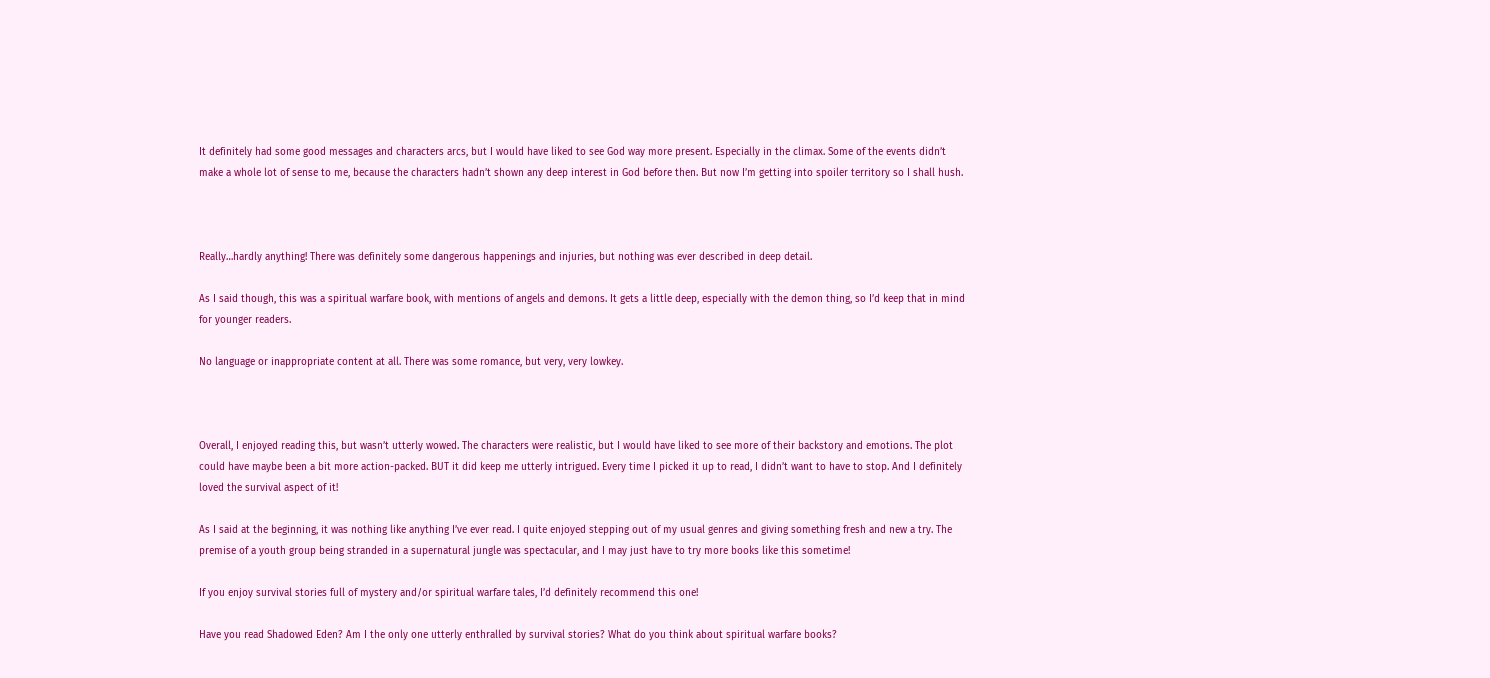It definitely had some good messages and characters arcs, but I would have liked to see God way more present. Especially in the climax. Some of the events didn’t make a whole lot of sense to me, because the characters hadn’t shown any deep interest in God before then. But now I’m getting into spoiler territory so I shall hush.



Really…hardly anything! There was definitely some dangerous happenings and injuries, but nothing was ever described in deep detail.

As I said though, this was a spiritual warfare book, with mentions of angels and demons. It gets a little deep, especially with the demon thing, so I’d keep that in mind for younger readers.

No language or inappropriate content at all. There was some romance, but very, very lowkey.



Overall, I enjoyed reading this, but wasn’t utterly wowed. The characters were realistic, but I would have liked to see more of their backstory and emotions. The plot could have maybe been a bit more action-packed. BUT it did keep me utterly intrigued. Every time I picked it up to read, I didn’t want to have to stop. And I definitely loved the survival aspect of it!

As I said at the beginning, it was nothing like anything I’ve ever read. I quite enjoyed stepping out of my usual genres and giving something fresh and new a try. The premise of a youth group being stranded in a supernatural jungle was spectacular, and I may just have to try more books like this sometime!

If you enjoy survival stories full of mystery and/or spiritual warfare tales, I’d definitely recommend this one!

Have you read Shadowed Eden? Am I the only one utterly enthralled by survival stories? What do you think about spiritual warfare books?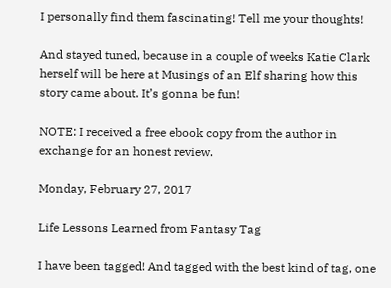I personally find them fascinating! Tell me your thoughts!

And stayed tuned, because in a couple of weeks Katie Clark herself will be here at Musings of an Elf sharing how this story came about. It’s gonna be fun!

NOTE: I received a free ebook copy from the author in exchange for an honest review.

Monday, February 27, 2017

Life Lessons Learned from Fantasy Tag

I have been tagged! And tagged with the best kind of tag, one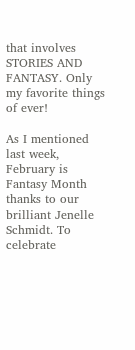that involves STORIES AND FANTASY. Only my favorite things of ever!

As I mentioned last week, February is Fantasy Month thanks to our brilliant Jenelle Schmidt. To celebrate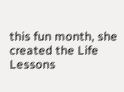this fun month, she created the Life Lessons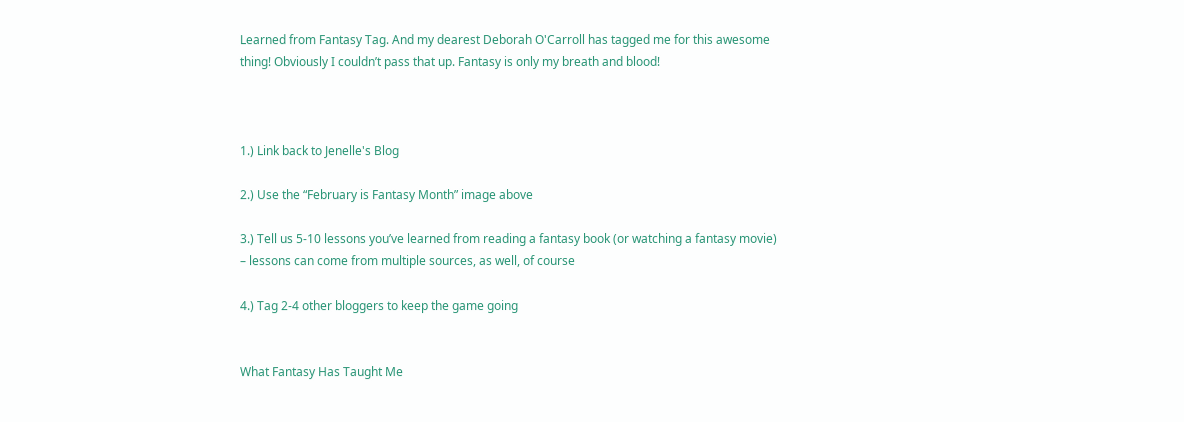Learned from Fantasy Tag. And my dearest Deborah O'Carroll has tagged me for this awesome thing! Obviously I couldn’t pass that up. Fantasy is only my breath and blood!



1.) Link back to Jenelle's Blog

2.) Use the “February is Fantasy Month” image above

3.) Tell us 5-10 lessons you’ve learned from reading a fantasy book (or watching a fantasy movie) – lessons can come from multiple sources, as well, of course

4.) Tag 2-4 other bloggers to keep the game going


What Fantasy Has Taught Me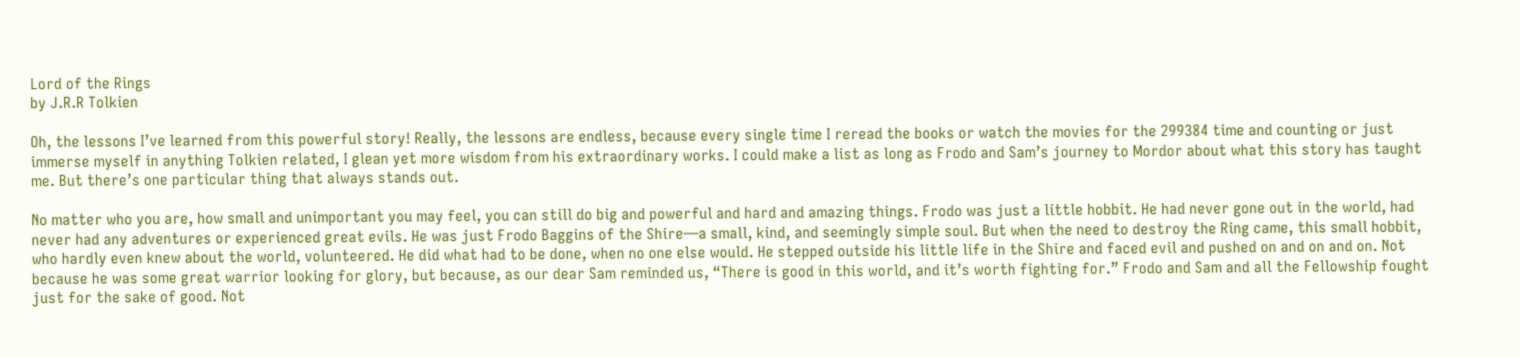Lord of the Rings
by J.R.R Tolkien

Oh, the lessons I’ve learned from this powerful story! Really, the lessons are endless, because every single time I reread the books or watch the movies for the 299384 time and counting or just immerse myself in anything Tolkien related, I glean yet more wisdom from his extraordinary works. I could make a list as long as Frodo and Sam’s journey to Mordor about what this story has taught me. But there’s one particular thing that always stands out.

No matter who you are, how small and unimportant you may feel, you can still do big and powerful and hard and amazing things. Frodo was just a little hobbit. He had never gone out in the world, had never had any adventures or experienced great evils. He was just Frodo Baggins of the Shire—a small, kind, and seemingly simple soul. But when the need to destroy the Ring came, this small hobbit, who hardly even knew about the world, volunteered. He did what had to be done, when no one else would. He stepped outside his little life in the Shire and faced evil and pushed on and on and on. Not because he was some great warrior looking for glory, but because, as our dear Sam reminded us, “There is good in this world, and it’s worth fighting for.” Frodo and Sam and all the Fellowship fought just for the sake of good. Not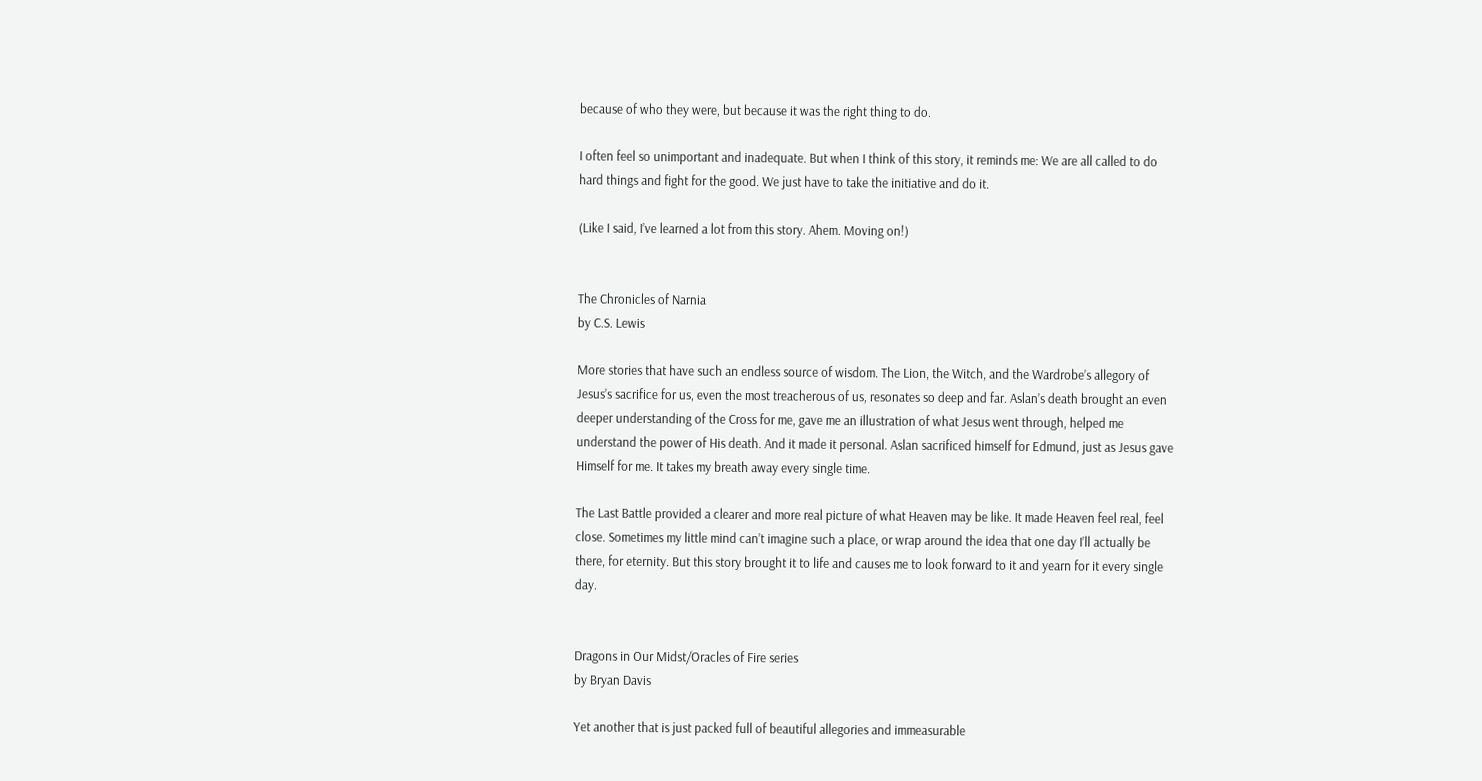because of who they were, but because it was the right thing to do.

I often feel so unimportant and inadequate. But when I think of this story, it reminds me: We are all called to do hard things and fight for the good. We just have to take the initiative and do it.

(Like I said, I’ve learned a lot from this story. Ahem. Moving on!)


The Chronicles of Narnia
by C.S. Lewis

More stories that have such an endless source of wisdom. The Lion, the Witch, and the Wardrobe’s allegory of Jesus’s sacrifice for us, even the most treacherous of us, resonates so deep and far. Aslan’s death brought an even deeper understanding of the Cross for me, gave me an illustration of what Jesus went through, helped me understand the power of His death. And it made it personal. Aslan sacrificed himself for Edmund, just as Jesus gave Himself for me. It takes my breath away every single time.

The Last Battle provided a clearer and more real picture of what Heaven may be like. It made Heaven feel real, feel close. Sometimes my little mind can’t imagine such a place, or wrap around the idea that one day I’ll actually be there, for eternity. But this story brought it to life and causes me to look forward to it and yearn for it every single day.


Dragons in Our Midst/Oracles of Fire series
by Bryan Davis

Yet another that is just packed full of beautiful allegories and immeasurable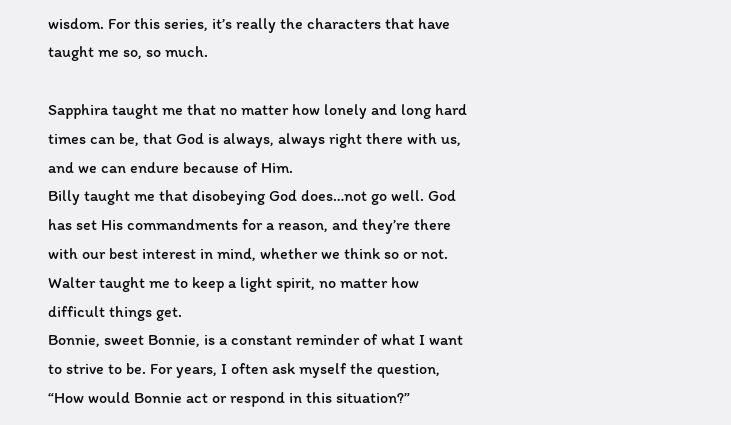wisdom. For this series, it’s really the characters that have taught me so, so much.

Sapphira taught me that no matter how lonely and long hard times can be, that God is always, always right there with us, and we can endure because of Him.
Billy taught me that disobeying God does…not go well. God has set His commandments for a reason, and they’re there with our best interest in mind, whether we think so or not.
Walter taught me to keep a light spirit, no matter how difficult things get.
Bonnie, sweet Bonnie, is a constant reminder of what I want to strive to be. For years, I often ask myself the question, “How would Bonnie act or respond in this situation?”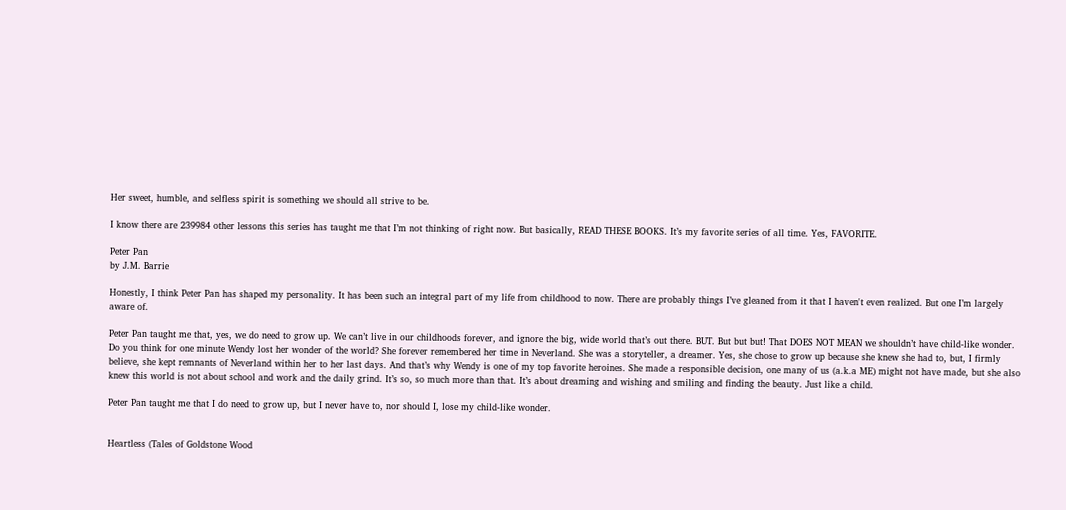Her sweet, humble, and selfless spirit is something we should all strive to be.

I know there are 239984 other lessons this series has taught me that I’m not thinking of right now. But basically, READ THESE BOOKS. It’s my favorite series of all time. Yes, FAVORITE.

Peter Pan
by J.M. Barrie

Honestly, I think Peter Pan has shaped my personality. It has been such an integral part of my life from childhood to now. There are probably things I’ve gleaned from it that I haven't even realized. But one I’m largely aware of.

Peter Pan taught me that, yes, we do need to grow up. We can’t live in our childhoods forever, and ignore the big, wide world that’s out there. BUT. But but but! That DOES NOT MEAN we shouldn’t have child-like wonder. Do you think for one minute Wendy lost her wonder of the world? She forever remembered her time in Neverland. She was a storyteller, a dreamer. Yes, she chose to grow up because she knew she had to, but, I firmly believe, she kept remnants of Neverland within her to her last days. And that’s why Wendy is one of my top favorite heroines. She made a responsible decision, one many of us (a.k.a ME) might not have made, but she also knew this world is not about school and work and the daily grind. It’s so, so much more than that. It’s about dreaming and wishing and smiling and finding the beauty. Just like a child.

Peter Pan taught me that I do need to grow up, but I never have to, nor should I, lose my child-like wonder.


Heartless (Tales of Goldstone Wood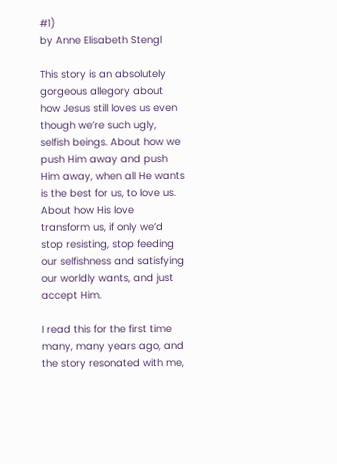#1)
by Anne Elisabeth Stengl

This story is an absolutely gorgeous allegory about how Jesus still loves us even though we’re such ugly, selfish beings. About how we push Him away and push Him away, when all He wants is the best for us, to love us. About how His love transform us, if only we’d stop resisting, stop feeding our selfishness and satisfying our worldly wants, and just accept Him.

I read this for the first time many, many years ago, and the story resonated with me,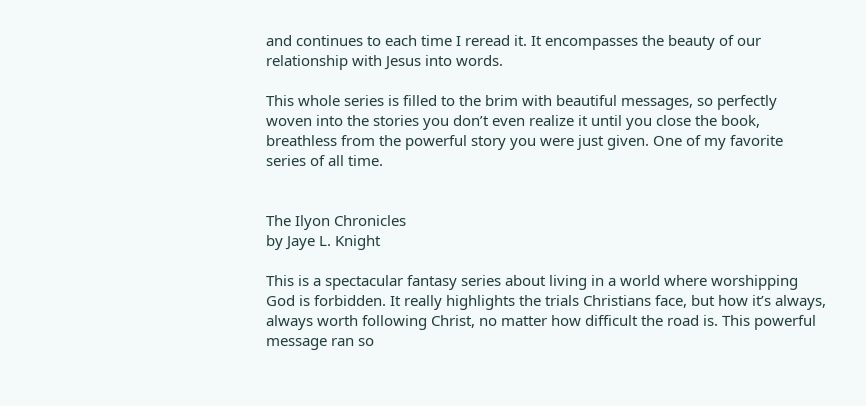and continues to each time I reread it. It encompasses the beauty of our relationship with Jesus into words.

This whole series is filled to the brim with beautiful messages, so perfectly woven into the stories you don’t even realize it until you close the book, breathless from the powerful story you were just given. One of my favorite series of all time.


The Ilyon Chronicles
by Jaye L. Knight

This is a spectacular fantasy series about living in a world where worshipping God is forbidden. It really highlights the trials Christians face, but how it’s always, always worth following Christ, no matter how difficult the road is. This powerful message ran so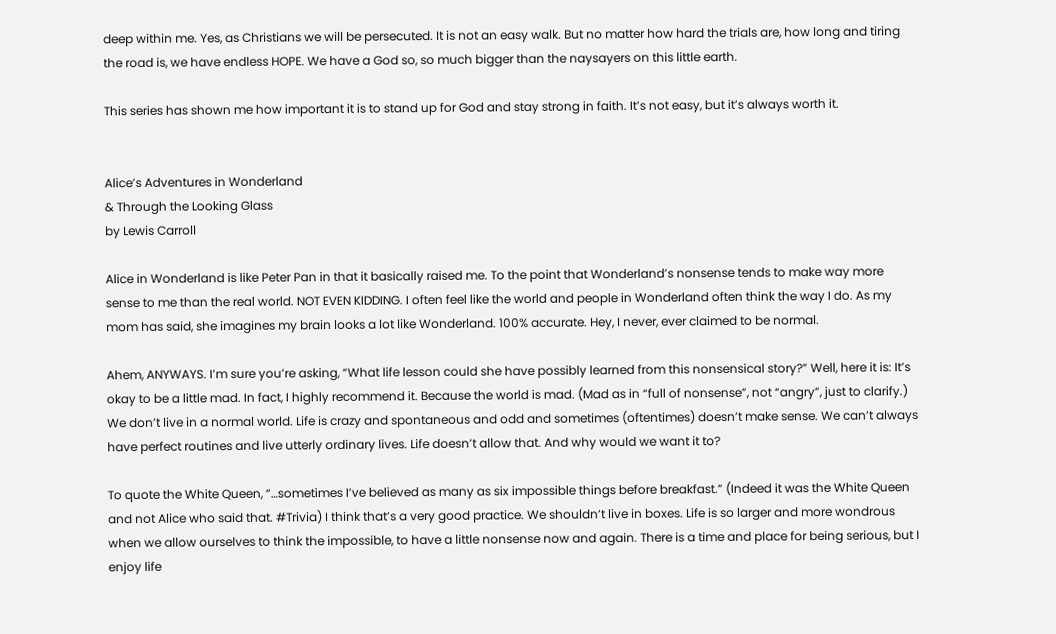deep within me. Yes, as Christians we will be persecuted. It is not an easy walk. But no matter how hard the trials are, how long and tiring the road is, we have endless HOPE. We have a God so, so much bigger than the naysayers on this little earth.

This series has shown me how important it is to stand up for God and stay strong in faith. It’s not easy, but it’s always worth it.


Alice’s Adventures in Wonderland
& Through the Looking Glass
by Lewis Carroll

Alice in Wonderland is like Peter Pan in that it basically raised me. To the point that Wonderland’s nonsense tends to make way more sense to me than the real world. NOT EVEN KIDDING. I often feel like the world and people in Wonderland often think the way I do. As my mom has said, she imagines my brain looks a lot like Wonderland. 100% accurate. Hey, I never, ever claimed to be normal.

Ahem, ANYWAYS. I’m sure you’re asking, “What life lesson could she have possibly learned from this nonsensical story?” Well, here it is: It’s okay to be a little mad. In fact, I highly recommend it. Because the world is mad. (Mad as in “full of nonsense”, not “angry”, just to clarify.) We don’t live in a normal world. Life is crazy and spontaneous and odd and sometimes (oftentimes) doesn’t make sense. We can’t always have perfect routines and live utterly ordinary lives. Life doesn’t allow that. And why would we want it to?

To quote the White Queen, “…sometimes I’ve believed as many as six impossible things before breakfast.” (Indeed it was the White Queen and not Alice who said that. #Trivia) I think that’s a very good practice. We shouldn’t live in boxes. Life is so larger and more wondrous when we allow ourselves to think the impossible, to have a little nonsense now and again. There is a time and place for being serious, but I enjoy life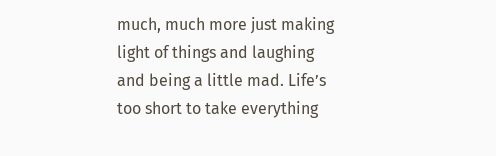much, much more just making light of things and laughing and being a little mad. Life’s too short to take everything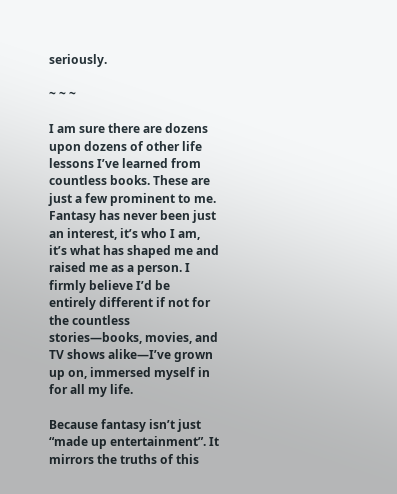seriously.

~ ~ ~

I am sure there are dozens upon dozens of other life lessons I’ve learned from countless books. These are just a few prominent to me. Fantasy has never been just an interest, it’s who I am, it’s what has shaped me and raised me as a person. I firmly believe I’d be entirely different if not for the countless stories—books, movies, and TV shows alike—I’ve grown up on, immersed myself in for all my life.

Because fantasy isn’t just “made up entertainment”. It mirrors the truths of this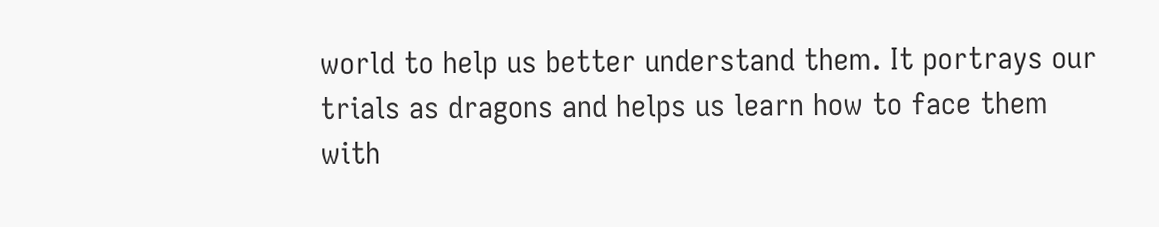world to help us better understand them. It portrays our trials as dragons and helps us learn how to face them with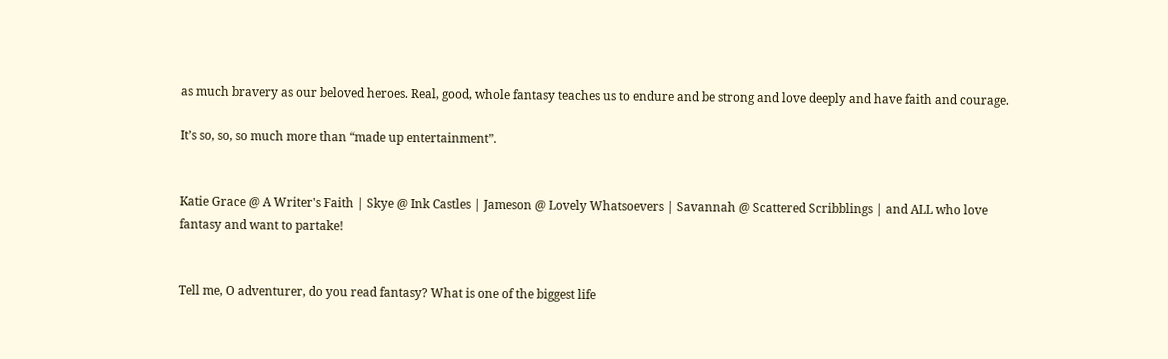as much bravery as our beloved heroes. Real, good, whole fantasy teaches us to endure and be strong and love deeply and have faith and courage.

It’s so, so, so much more than “made up entertainment”.


Katie Grace @ A Writer's Faith | Skye @ Ink Castles | Jameson @ Lovely Whatsoevers | Savannah @ Scattered Scribblings | and ALL who love fantasy and want to partake!


Tell me, O adventurer, do you read fantasy? What is one of the biggest life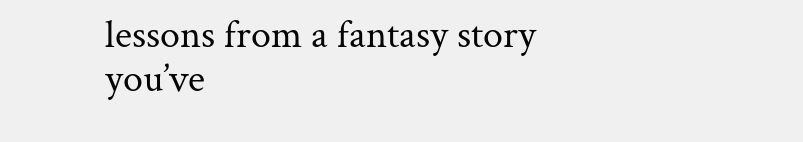lessons from a fantasy story you’ve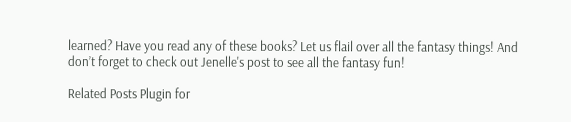learned? Have you read any of these books? Let us flail over all the fantasy things! And don’t forget to check out Jenelle's post to see all the fantasy fun!

Related Posts Plugin for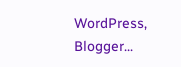WordPress, Blogger...